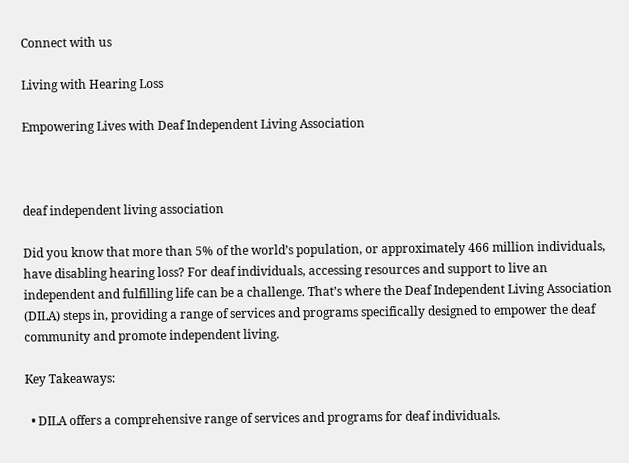Connect with us

Living with Hearing Loss

Empowering Lives with Deaf Independent Living Association



deaf independent living association

Did you know that more than 5% of the world’s population, or approximately 466 million individuals, have disabling hearing loss? For deaf individuals, accessing resources and support to live an independent and fulfilling life can be a challenge. That’s where the Deaf Independent Living Association (DILA) steps in, providing a range of services and programs specifically designed to empower the deaf community and promote independent living.

Key Takeaways:

  • DILA offers a comprehensive range of services and programs for deaf individuals.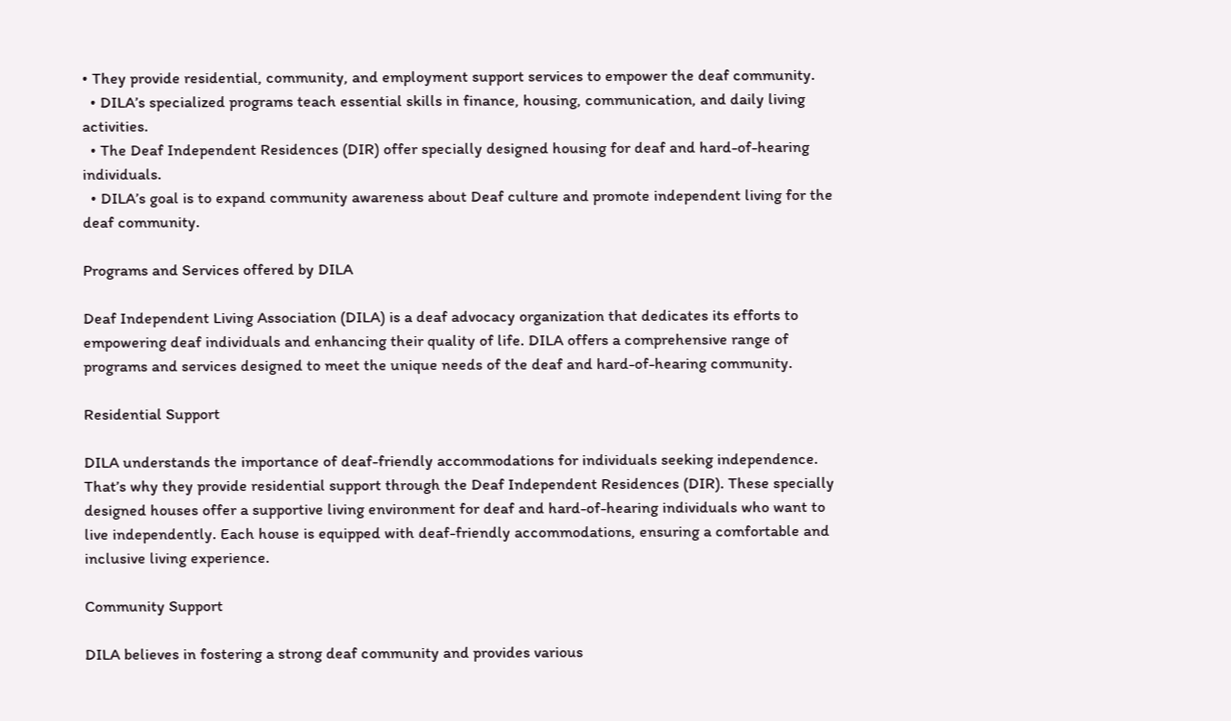• They provide residential, community, and employment support services to empower the deaf community.
  • DILA’s specialized programs teach essential skills in finance, housing, communication, and daily living activities.
  • The Deaf Independent Residences (DIR) offer specially designed housing for deaf and hard-of-hearing individuals.
  • DILA’s goal is to expand community awareness about Deaf culture and promote independent living for the deaf community.

Programs and Services offered by DILA

Deaf Independent Living Association (DILA) is a deaf advocacy organization that dedicates its efforts to empowering deaf individuals and enhancing their quality of life. DILA offers a comprehensive range of programs and services designed to meet the unique needs of the deaf and hard-of-hearing community.

Residential Support

DILA understands the importance of deaf-friendly accommodations for individuals seeking independence. That’s why they provide residential support through the Deaf Independent Residences (DIR). These specially designed houses offer a supportive living environment for deaf and hard-of-hearing individuals who want to live independently. Each house is equipped with deaf-friendly accommodations, ensuring a comfortable and inclusive living experience.

Community Support

DILA believes in fostering a strong deaf community and provides various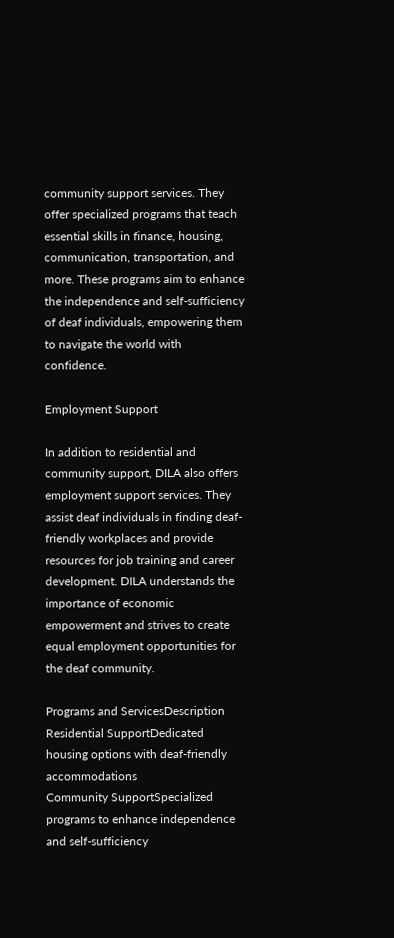community support services. They offer specialized programs that teach essential skills in finance, housing, communication, transportation, and more. These programs aim to enhance the independence and self-sufficiency of deaf individuals, empowering them to navigate the world with confidence.

Employment Support

In addition to residential and community support, DILA also offers employment support services. They assist deaf individuals in finding deaf-friendly workplaces and provide resources for job training and career development. DILA understands the importance of economic empowerment and strives to create equal employment opportunities for the deaf community.

Programs and ServicesDescription
Residential SupportDedicated housing options with deaf-friendly accommodations
Community SupportSpecialized programs to enhance independence and self-sufficiency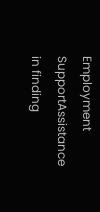Employment SupportAssistance in finding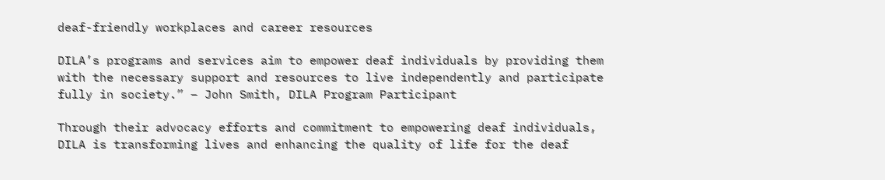deaf-friendly workplaces and career resources

DILA’s programs and services aim to empower deaf individuals by providing them with the necessary support and resources to live independently and participate fully in society.” – John Smith, DILA Program Participant

Through their advocacy efforts and commitment to empowering deaf individuals, DILA is transforming lives and enhancing the quality of life for the deaf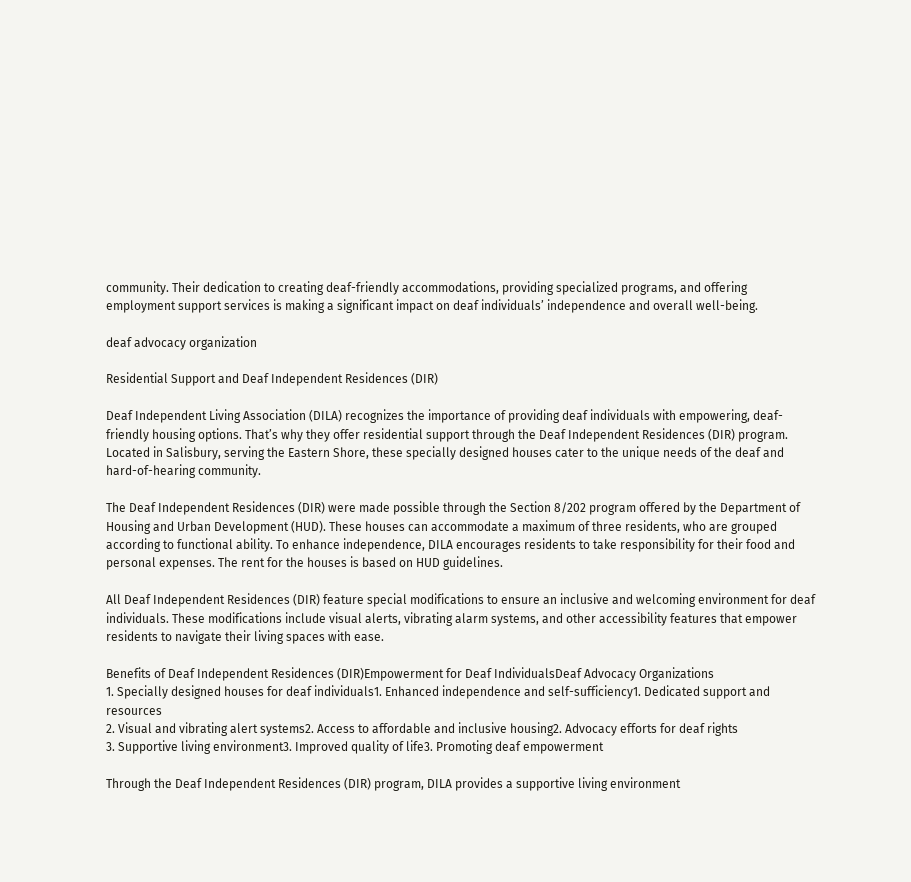community. Their dedication to creating deaf-friendly accommodations, providing specialized programs, and offering employment support services is making a significant impact on deaf individuals’ independence and overall well-being.

deaf advocacy organization

Residential Support and Deaf Independent Residences (DIR)

Deaf Independent Living Association (DILA) recognizes the importance of providing deaf individuals with empowering, deaf-friendly housing options. That’s why they offer residential support through the Deaf Independent Residences (DIR) program. Located in Salisbury, serving the Eastern Shore, these specially designed houses cater to the unique needs of the deaf and hard-of-hearing community.

The Deaf Independent Residences (DIR) were made possible through the Section 8/202 program offered by the Department of Housing and Urban Development (HUD). These houses can accommodate a maximum of three residents, who are grouped according to functional ability. To enhance independence, DILA encourages residents to take responsibility for their food and personal expenses. The rent for the houses is based on HUD guidelines.

All Deaf Independent Residences (DIR) feature special modifications to ensure an inclusive and welcoming environment for deaf individuals. These modifications include visual alerts, vibrating alarm systems, and other accessibility features that empower residents to navigate their living spaces with ease.

Benefits of Deaf Independent Residences (DIR)Empowerment for Deaf IndividualsDeaf Advocacy Organizations
1. Specially designed houses for deaf individuals1. Enhanced independence and self-sufficiency1. Dedicated support and resources
2. Visual and vibrating alert systems2. Access to affordable and inclusive housing2. Advocacy efforts for deaf rights
3. Supportive living environment3. Improved quality of life3. Promoting deaf empowerment

Through the Deaf Independent Residences (DIR) program, DILA provides a supportive living environment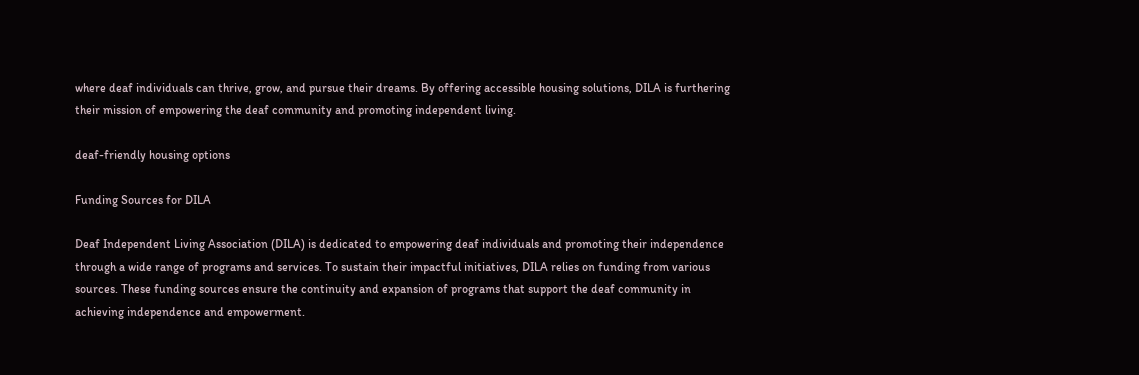where deaf individuals can thrive, grow, and pursue their dreams. By offering accessible housing solutions, DILA is furthering their mission of empowering the deaf community and promoting independent living.

deaf-friendly housing options

Funding Sources for DILA

Deaf Independent Living Association (DILA) is dedicated to empowering deaf individuals and promoting their independence through a wide range of programs and services. To sustain their impactful initiatives, DILA relies on funding from various sources. These funding sources ensure the continuity and expansion of programs that support the deaf community in achieving independence and empowerment.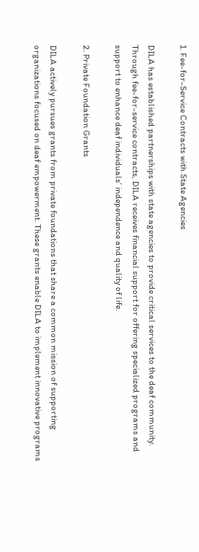1. Fee-for-Service Contracts with State Agencies

DILA has established partnerships with state agencies to provide critical services to the deaf community. Through fee-for-service contracts, DILA receives financial support for offering specialized programs and support to enhance deaf individuals’ independence and quality of life.

2. Private Foundation Grants

DILA actively pursues grants from private foundations that share a common mission of supporting organizations focused on deaf empowerment. These grants enable DILA to implement innovative programs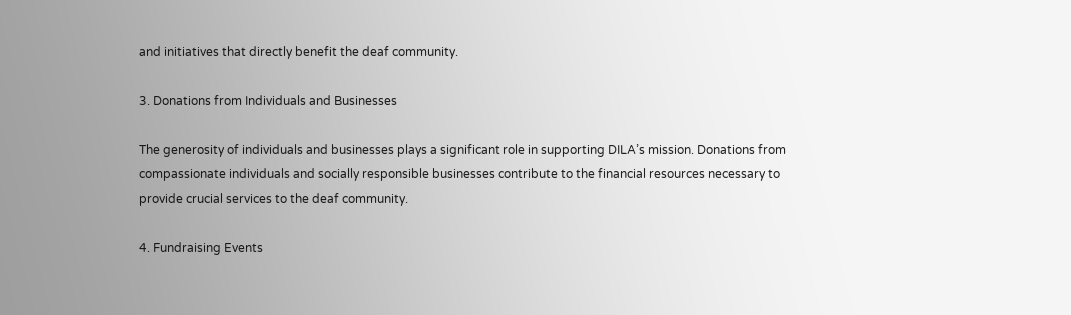and initiatives that directly benefit the deaf community.

3. Donations from Individuals and Businesses

The generosity of individuals and businesses plays a significant role in supporting DILA’s mission. Donations from compassionate individuals and socially responsible businesses contribute to the financial resources necessary to provide crucial services to the deaf community.

4. Fundraising Events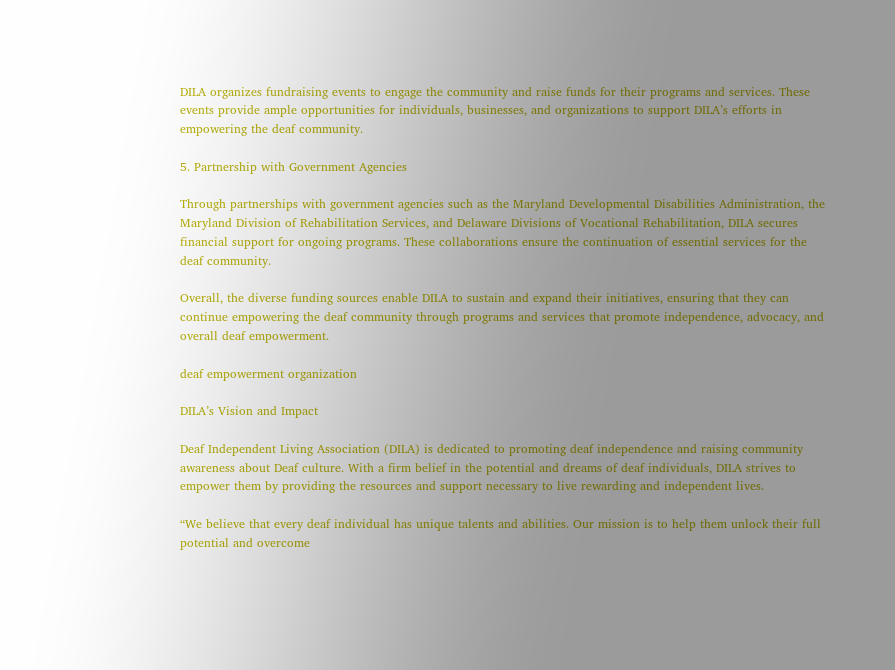DILA organizes fundraising events to engage the community and raise funds for their programs and services. These events provide ample opportunities for individuals, businesses, and organizations to support DILA’s efforts in empowering the deaf community.

5. Partnership with Government Agencies

Through partnerships with government agencies such as the Maryland Developmental Disabilities Administration, the Maryland Division of Rehabilitation Services, and Delaware Divisions of Vocational Rehabilitation, DILA secures financial support for ongoing programs. These collaborations ensure the continuation of essential services for the deaf community.

Overall, the diverse funding sources enable DILA to sustain and expand their initiatives, ensuring that they can continue empowering the deaf community through programs and services that promote independence, advocacy, and overall deaf empowerment.

deaf empowerment organization

DILA’s Vision and Impact

Deaf Independent Living Association (DILA) is dedicated to promoting deaf independence and raising community awareness about Deaf culture. With a firm belief in the potential and dreams of deaf individuals, DILA strives to empower them by providing the resources and support necessary to live rewarding and independent lives.

“We believe that every deaf individual has unique talents and abilities. Our mission is to help them unlock their full potential and overcome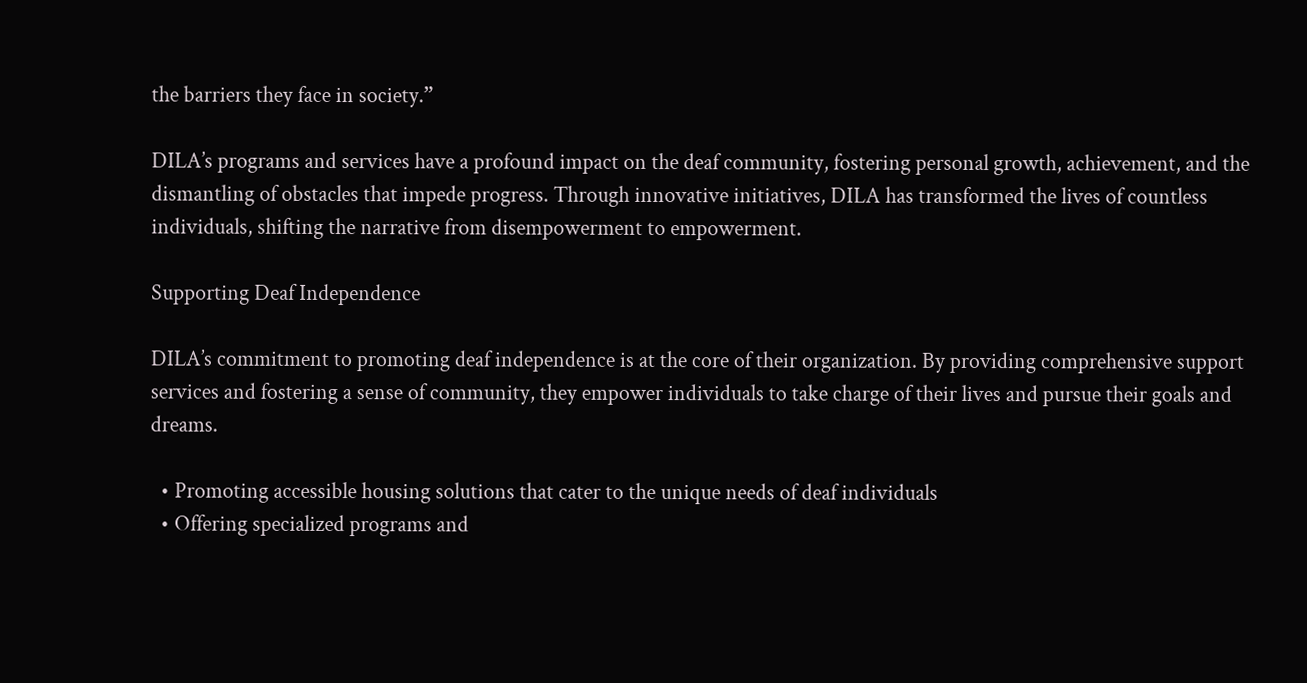the barriers they face in society.”

DILA’s programs and services have a profound impact on the deaf community, fostering personal growth, achievement, and the dismantling of obstacles that impede progress. Through innovative initiatives, DILA has transformed the lives of countless individuals, shifting the narrative from disempowerment to empowerment.

Supporting Deaf Independence

DILA’s commitment to promoting deaf independence is at the core of their organization. By providing comprehensive support services and fostering a sense of community, they empower individuals to take charge of their lives and pursue their goals and dreams.

  • Promoting accessible housing solutions that cater to the unique needs of deaf individuals
  • Offering specialized programs and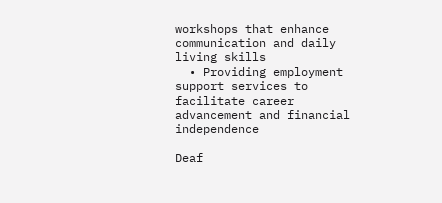workshops that enhance communication and daily living skills
  • Providing employment support services to facilitate career advancement and financial independence

Deaf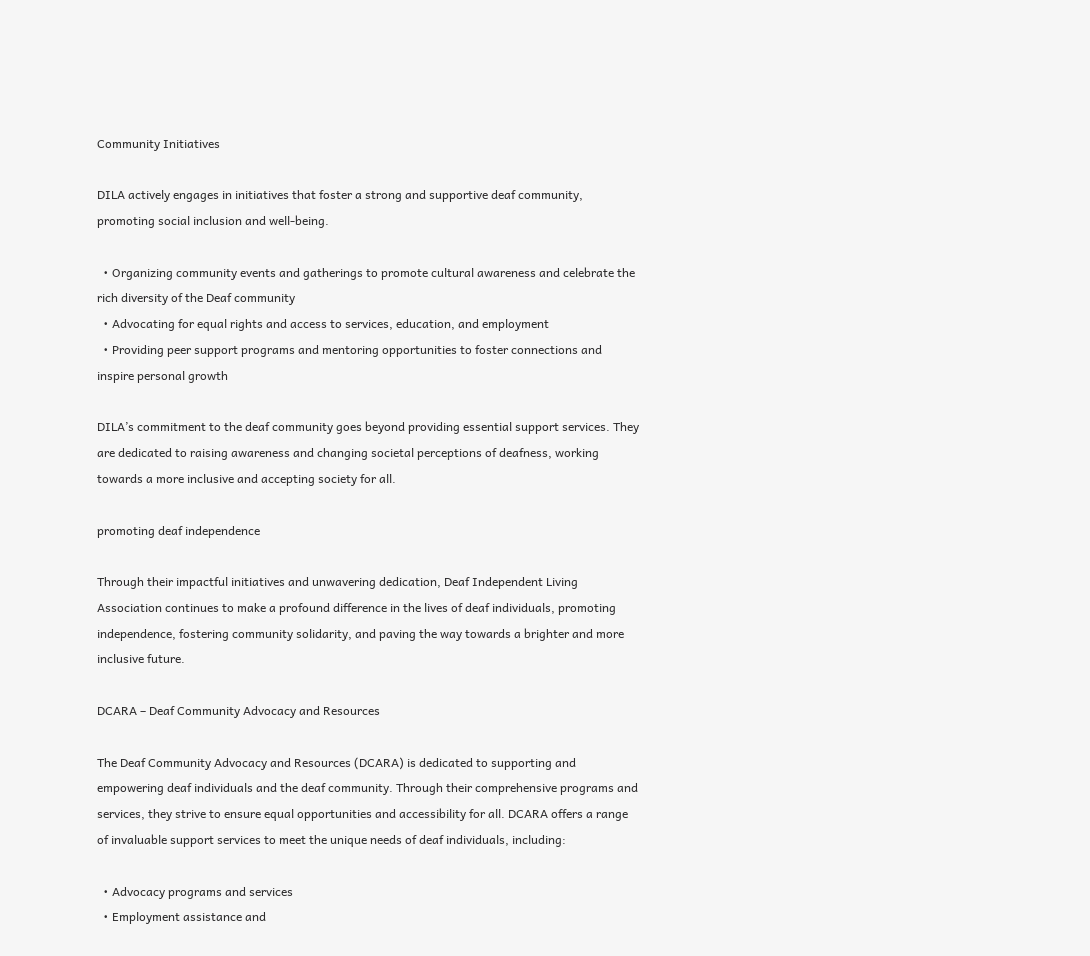Community Initiatives

DILA actively engages in initiatives that foster a strong and supportive deaf community, promoting social inclusion and well-being.

  • Organizing community events and gatherings to promote cultural awareness and celebrate the rich diversity of the Deaf community
  • Advocating for equal rights and access to services, education, and employment
  • Providing peer support programs and mentoring opportunities to foster connections and inspire personal growth

DILA’s commitment to the deaf community goes beyond providing essential support services. They are dedicated to raising awareness and changing societal perceptions of deafness, working towards a more inclusive and accepting society for all.

promoting deaf independence

Through their impactful initiatives and unwavering dedication, Deaf Independent Living Association continues to make a profound difference in the lives of deaf individuals, promoting independence, fostering community solidarity, and paving the way towards a brighter and more inclusive future.

DCARA – Deaf Community Advocacy and Resources

The Deaf Community Advocacy and Resources (DCARA) is dedicated to supporting and empowering deaf individuals and the deaf community. Through their comprehensive programs and services, they strive to ensure equal opportunities and accessibility for all. DCARA offers a range of invaluable support services to meet the unique needs of deaf individuals, including:

  • Advocacy programs and services
  • Employment assistance and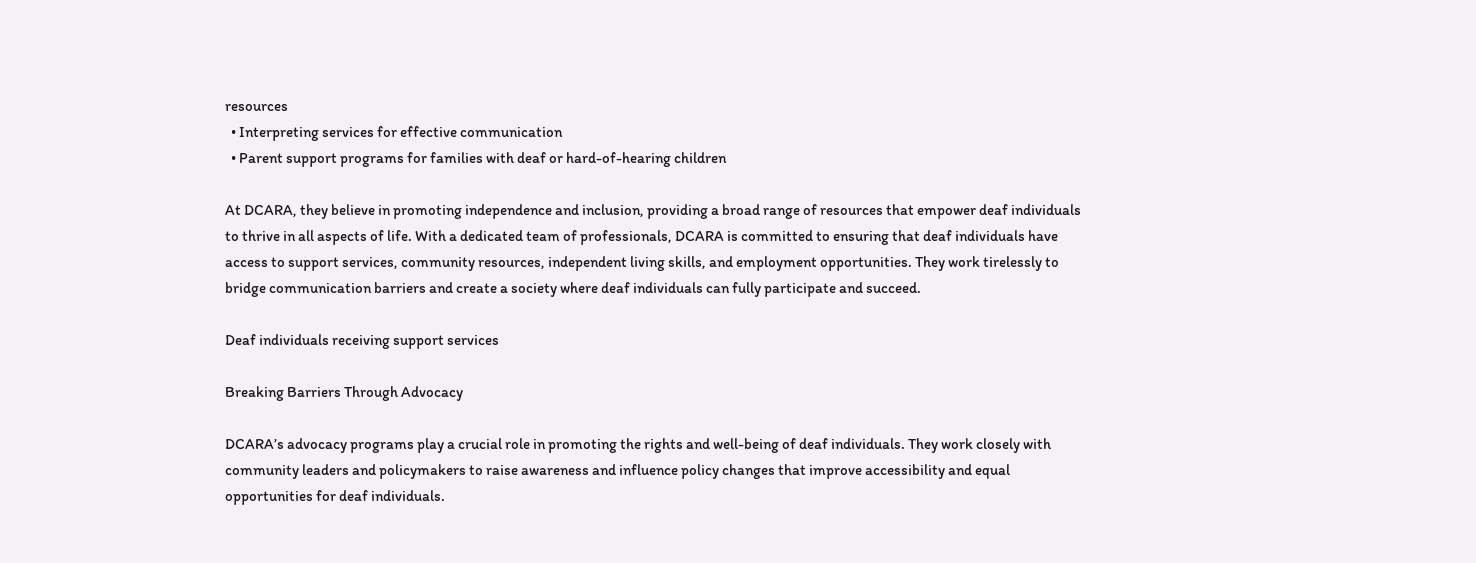resources
  • Interpreting services for effective communication
  • Parent support programs for families with deaf or hard-of-hearing children

At DCARA, they believe in promoting independence and inclusion, providing a broad range of resources that empower deaf individuals to thrive in all aspects of life. With a dedicated team of professionals, DCARA is committed to ensuring that deaf individuals have access to support services, community resources, independent living skills, and employment opportunities. They work tirelessly to bridge communication barriers and create a society where deaf individuals can fully participate and succeed.

Deaf individuals receiving support services

Breaking Barriers Through Advocacy

DCARA’s advocacy programs play a crucial role in promoting the rights and well-being of deaf individuals. They work closely with community leaders and policymakers to raise awareness and influence policy changes that improve accessibility and equal opportunities for deaf individuals.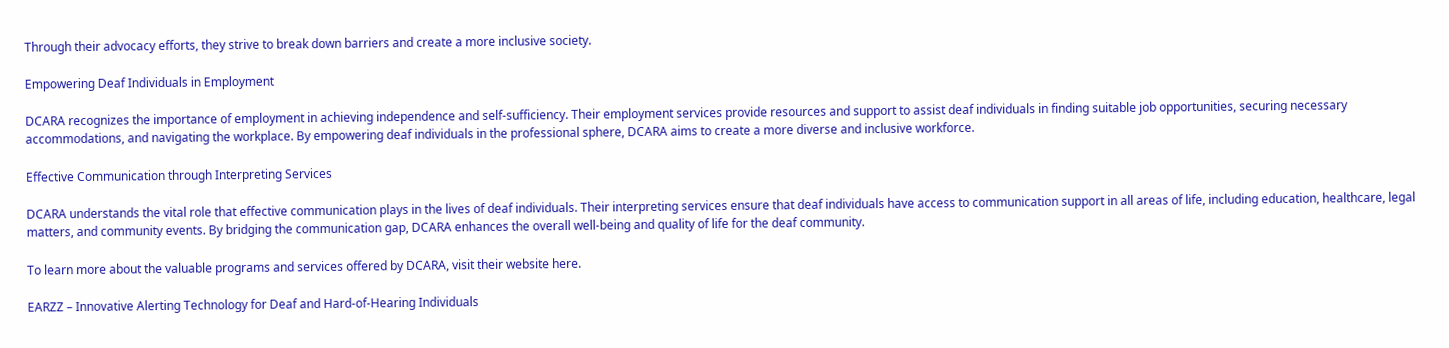Through their advocacy efforts, they strive to break down barriers and create a more inclusive society.

Empowering Deaf Individuals in Employment

DCARA recognizes the importance of employment in achieving independence and self-sufficiency. Their employment services provide resources and support to assist deaf individuals in finding suitable job opportunities, securing necessary accommodations, and navigating the workplace. By empowering deaf individuals in the professional sphere, DCARA aims to create a more diverse and inclusive workforce.

Effective Communication through Interpreting Services

DCARA understands the vital role that effective communication plays in the lives of deaf individuals. Their interpreting services ensure that deaf individuals have access to communication support in all areas of life, including education, healthcare, legal matters, and community events. By bridging the communication gap, DCARA enhances the overall well-being and quality of life for the deaf community.

To learn more about the valuable programs and services offered by DCARA, visit their website here.

EARZZ – Innovative Alerting Technology for Deaf and Hard-of-Hearing Individuals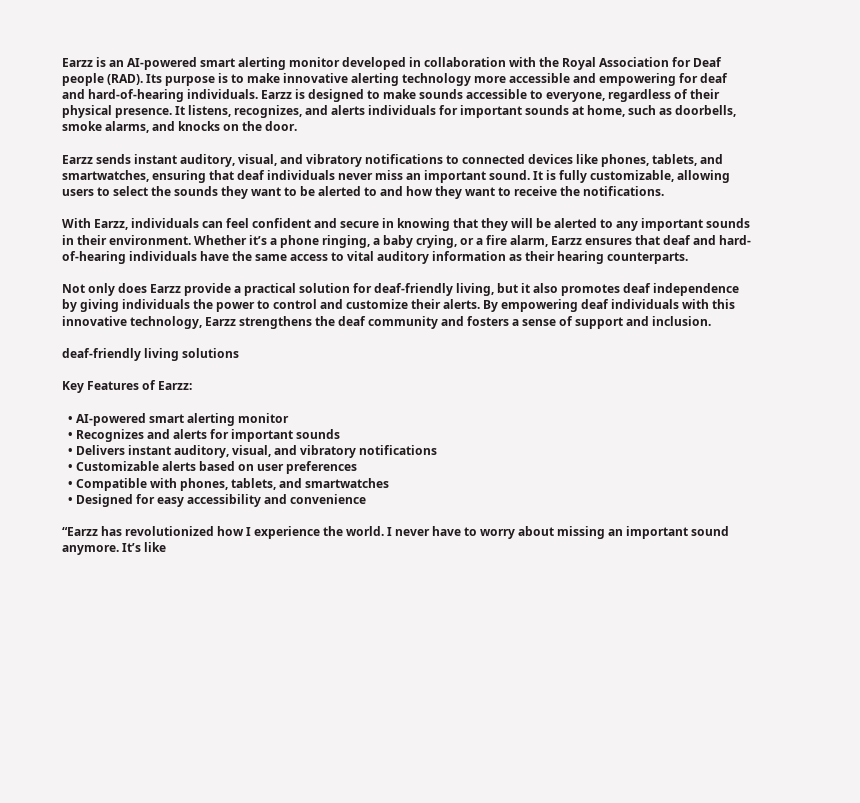Earzz is an AI-powered smart alerting monitor developed in collaboration with the Royal Association for Deaf people (RAD). Its purpose is to make innovative alerting technology more accessible and empowering for deaf and hard-of-hearing individuals. Earzz is designed to make sounds accessible to everyone, regardless of their physical presence. It listens, recognizes, and alerts individuals for important sounds at home, such as doorbells, smoke alarms, and knocks on the door.

Earzz sends instant auditory, visual, and vibratory notifications to connected devices like phones, tablets, and smartwatches, ensuring that deaf individuals never miss an important sound. It is fully customizable, allowing users to select the sounds they want to be alerted to and how they want to receive the notifications.

With Earzz, individuals can feel confident and secure in knowing that they will be alerted to any important sounds in their environment. Whether it’s a phone ringing, a baby crying, or a fire alarm, Earzz ensures that deaf and hard-of-hearing individuals have the same access to vital auditory information as their hearing counterparts.

Not only does Earzz provide a practical solution for deaf-friendly living, but it also promotes deaf independence by giving individuals the power to control and customize their alerts. By empowering deaf individuals with this innovative technology, Earzz strengthens the deaf community and fosters a sense of support and inclusion.

deaf-friendly living solutions

Key Features of Earzz:

  • AI-powered smart alerting monitor
  • Recognizes and alerts for important sounds
  • Delivers instant auditory, visual, and vibratory notifications
  • Customizable alerts based on user preferences
  • Compatible with phones, tablets, and smartwatches
  • Designed for easy accessibility and convenience

“Earzz has revolutionized how I experience the world. I never have to worry about missing an important sound anymore. It’s like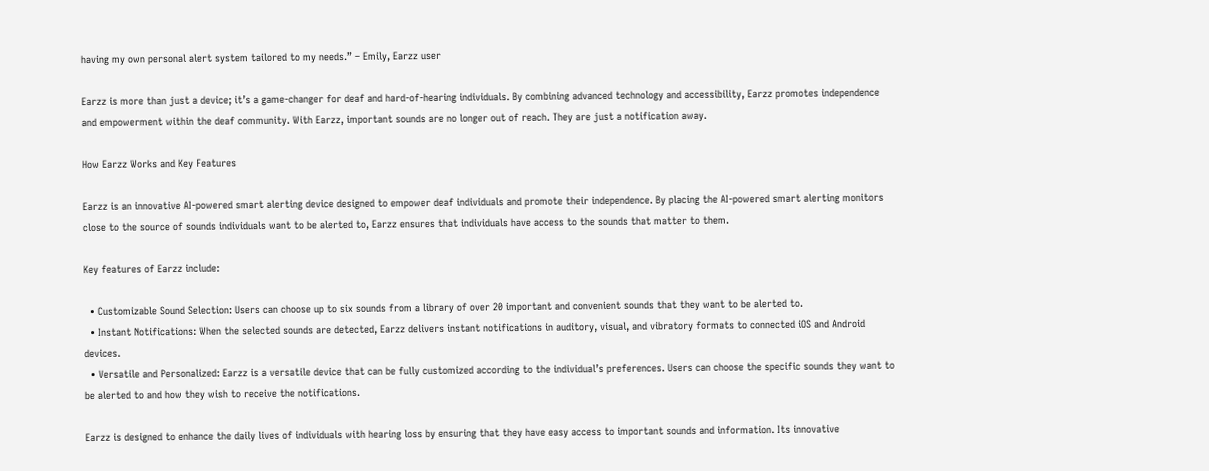having my own personal alert system tailored to my needs.” – Emily, Earzz user

Earzz is more than just a device; it’s a game-changer for deaf and hard-of-hearing individuals. By combining advanced technology and accessibility, Earzz promotes independence and empowerment within the deaf community. With Earzz, important sounds are no longer out of reach. They are just a notification away.

How Earzz Works and Key Features

Earzz is an innovative AI-powered smart alerting device designed to empower deaf individuals and promote their independence. By placing the AI-powered smart alerting monitors close to the source of sounds individuals want to be alerted to, Earzz ensures that individuals have access to the sounds that matter to them.

Key features of Earzz include:

  • Customizable Sound Selection: Users can choose up to six sounds from a library of over 20 important and convenient sounds that they want to be alerted to.
  • Instant Notifications: When the selected sounds are detected, Earzz delivers instant notifications in auditory, visual, and vibratory formats to connected iOS and Android devices.
  • Versatile and Personalized: Earzz is a versatile device that can be fully customized according to the individual’s preferences. Users can choose the specific sounds they want to be alerted to and how they wish to receive the notifications.

Earzz is designed to enhance the daily lives of individuals with hearing loss by ensuring that they have easy access to important sounds and information. Its innovative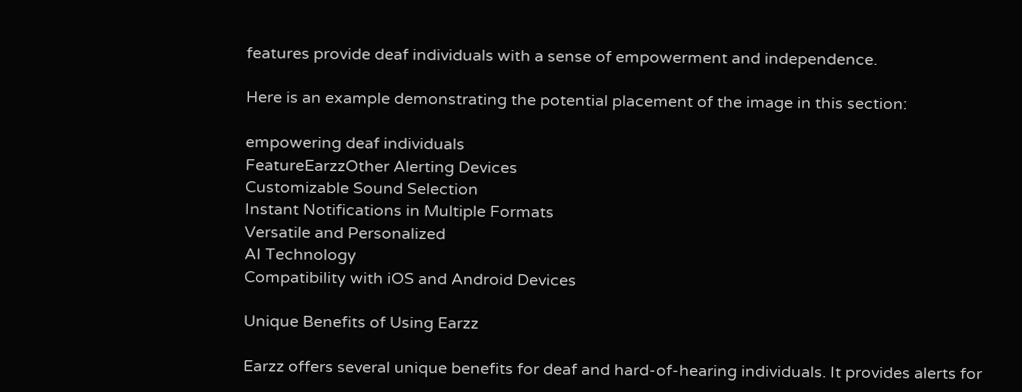features provide deaf individuals with a sense of empowerment and independence.

Here is an example demonstrating the potential placement of the image in this section:

empowering deaf individuals
FeatureEarzzOther Alerting Devices
Customizable Sound Selection
Instant Notifications in Multiple Formats
Versatile and Personalized
AI Technology
Compatibility with iOS and Android Devices

Unique Benefits of Using Earzz

Earzz offers several unique benefits for deaf and hard-of-hearing individuals. It provides alerts for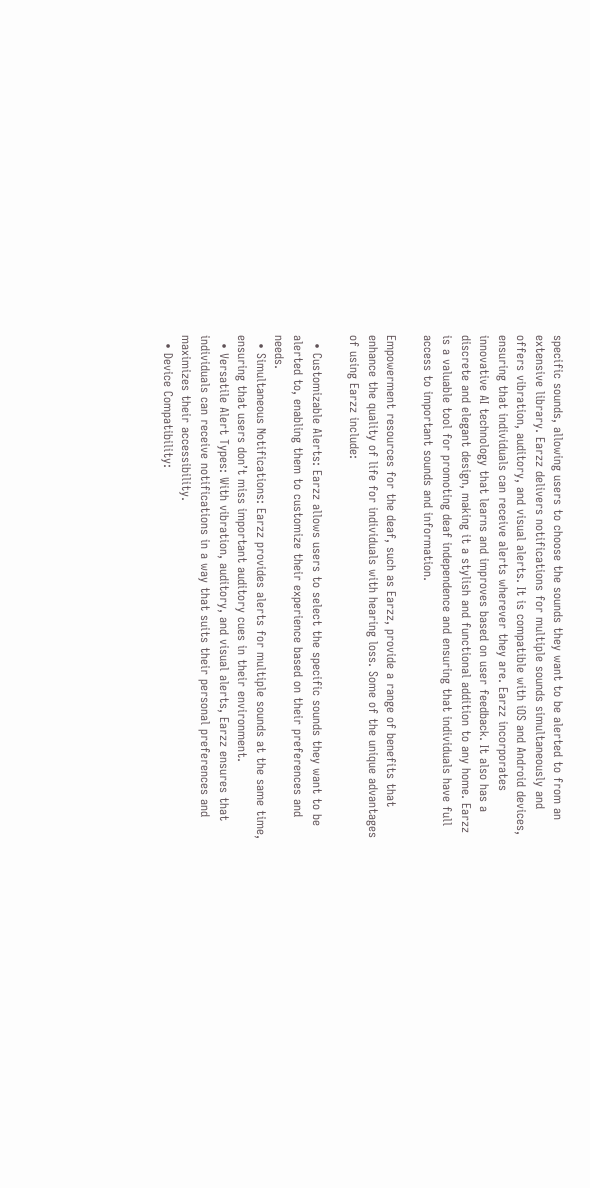specific sounds, allowing users to choose the sounds they want to be alerted to from an extensive library. Earzz delivers notifications for multiple sounds simultaneously and offers vibration, auditory, and visual alerts. It is compatible with iOS and Android devices, ensuring that individuals can receive alerts wherever they are. Earzz incorporates innovative AI technology that learns and improves based on user feedback. It also has a discrete and elegant design, making it a stylish and functional addition to any home. Earzz is a valuable tool for promoting deaf independence and ensuring that individuals have full access to important sounds and information.

Empowerment resources for the deaf, such as Earzz, provide a range of benefits that enhance the quality of life for individuals with hearing loss. Some of the unique advantages of using Earzz include:

  • Customizable Alerts: Earzz allows users to select the specific sounds they want to be alerted to, enabling them to customize their experience based on their preferences and needs.
  • Simultaneous Notifications: Earzz provides alerts for multiple sounds at the same time, ensuring that users don’t miss important auditory cues in their environment.
  • Versatile Alert Types: With vibration, auditory, and visual alerts, Earzz ensures that individuals can receive notifications in a way that suits their personal preferences and maximizes their accessibility.
  • Device Compatibility: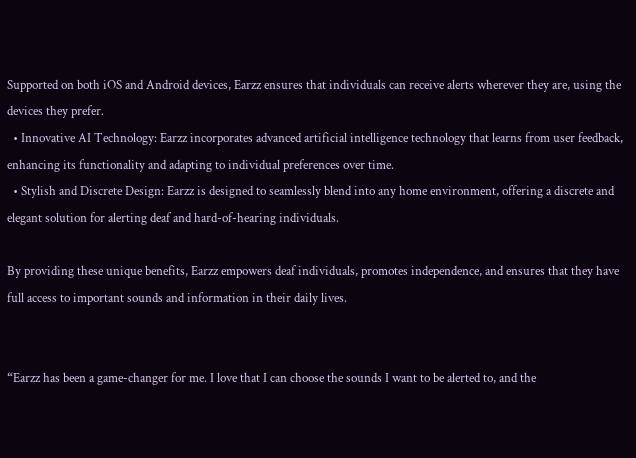Supported on both iOS and Android devices, Earzz ensures that individuals can receive alerts wherever they are, using the devices they prefer.
  • Innovative AI Technology: Earzz incorporates advanced artificial intelligence technology that learns from user feedback, enhancing its functionality and adapting to individual preferences over time.
  • Stylish and Discrete Design: Earzz is designed to seamlessly blend into any home environment, offering a discrete and elegant solution for alerting deaf and hard-of-hearing individuals.

By providing these unique benefits, Earzz empowers deaf individuals, promotes independence, and ensures that they have full access to important sounds and information in their daily lives.


“Earzz has been a game-changer for me. I love that I can choose the sounds I want to be alerted to, and the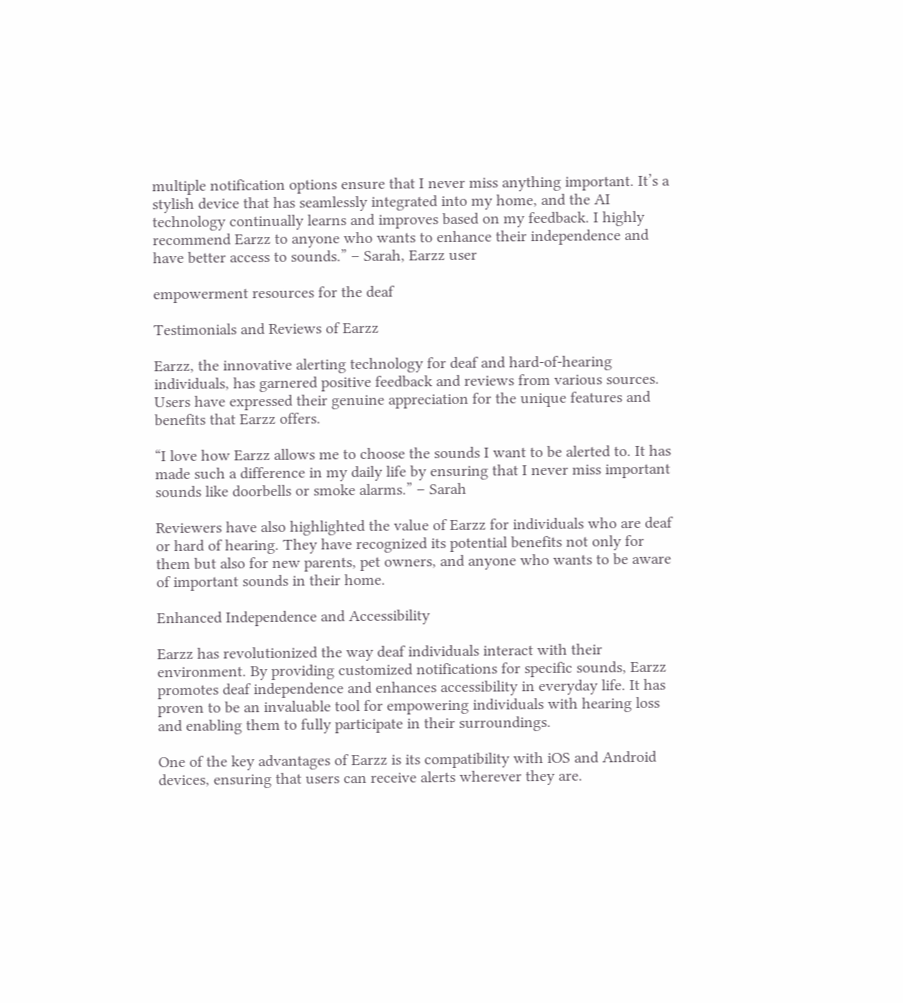multiple notification options ensure that I never miss anything important. It’s a stylish device that has seamlessly integrated into my home, and the AI technology continually learns and improves based on my feedback. I highly recommend Earzz to anyone who wants to enhance their independence and have better access to sounds.” – Sarah, Earzz user

empowerment resources for the deaf

Testimonials and Reviews of Earzz

Earzz, the innovative alerting technology for deaf and hard-of-hearing individuals, has garnered positive feedback and reviews from various sources. Users have expressed their genuine appreciation for the unique features and benefits that Earzz offers.

“I love how Earzz allows me to choose the sounds I want to be alerted to. It has made such a difference in my daily life by ensuring that I never miss important sounds like doorbells or smoke alarms.” – Sarah

Reviewers have also highlighted the value of Earzz for individuals who are deaf or hard of hearing. They have recognized its potential benefits not only for them but also for new parents, pet owners, and anyone who wants to be aware of important sounds in their home.

Enhanced Independence and Accessibility

Earzz has revolutionized the way deaf individuals interact with their environment. By providing customized notifications for specific sounds, Earzz promotes deaf independence and enhances accessibility in everyday life. It has proven to be an invaluable tool for empowering individuals with hearing loss and enabling them to fully participate in their surroundings.

One of the key advantages of Earzz is its compatibility with iOS and Android devices, ensuring that users can receive alerts wherever they are.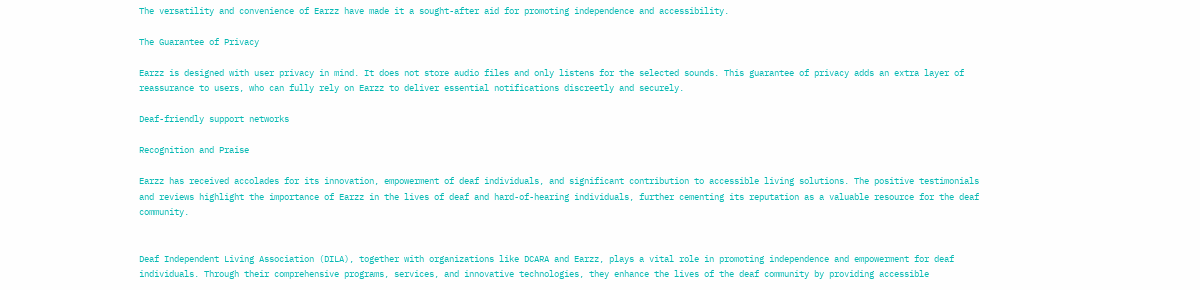The versatility and convenience of Earzz have made it a sought-after aid for promoting independence and accessibility.

The Guarantee of Privacy

Earzz is designed with user privacy in mind. It does not store audio files and only listens for the selected sounds. This guarantee of privacy adds an extra layer of reassurance to users, who can fully rely on Earzz to deliver essential notifications discreetly and securely.

Deaf-friendly support networks

Recognition and Praise

Earzz has received accolades for its innovation, empowerment of deaf individuals, and significant contribution to accessible living solutions. The positive testimonials and reviews highlight the importance of Earzz in the lives of deaf and hard-of-hearing individuals, further cementing its reputation as a valuable resource for the deaf community.


Deaf Independent Living Association (DILA), together with organizations like DCARA and Earzz, plays a vital role in promoting independence and empowerment for deaf individuals. Through their comprehensive programs, services, and innovative technologies, they enhance the lives of the deaf community by providing accessible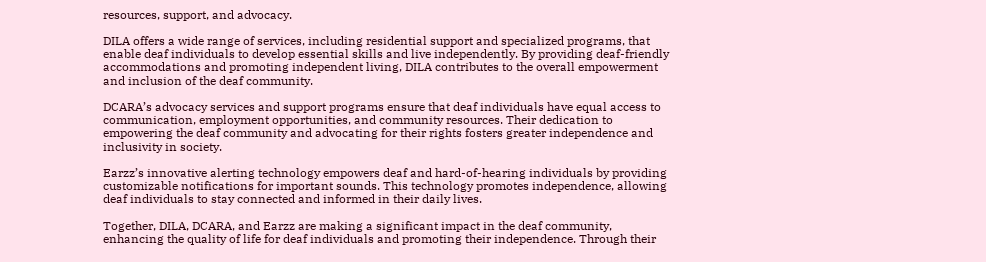resources, support, and advocacy.

DILA offers a wide range of services, including residential support and specialized programs, that enable deaf individuals to develop essential skills and live independently. By providing deaf-friendly accommodations and promoting independent living, DILA contributes to the overall empowerment and inclusion of the deaf community.

DCARA’s advocacy services and support programs ensure that deaf individuals have equal access to communication, employment opportunities, and community resources. Their dedication to empowering the deaf community and advocating for their rights fosters greater independence and inclusivity in society.

Earzz’s innovative alerting technology empowers deaf and hard-of-hearing individuals by providing customizable notifications for important sounds. This technology promotes independence, allowing deaf individuals to stay connected and informed in their daily lives.

Together, DILA, DCARA, and Earzz are making a significant impact in the deaf community, enhancing the quality of life for deaf individuals and promoting their independence. Through their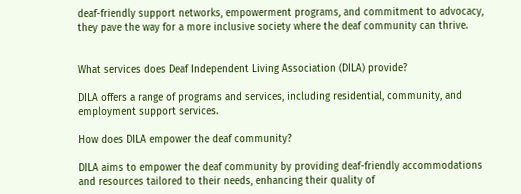deaf-friendly support networks, empowerment programs, and commitment to advocacy, they pave the way for a more inclusive society where the deaf community can thrive.


What services does Deaf Independent Living Association (DILA) provide?

DILA offers a range of programs and services, including residential, community, and employment support services.

How does DILA empower the deaf community?

DILA aims to empower the deaf community by providing deaf-friendly accommodations and resources tailored to their needs, enhancing their quality of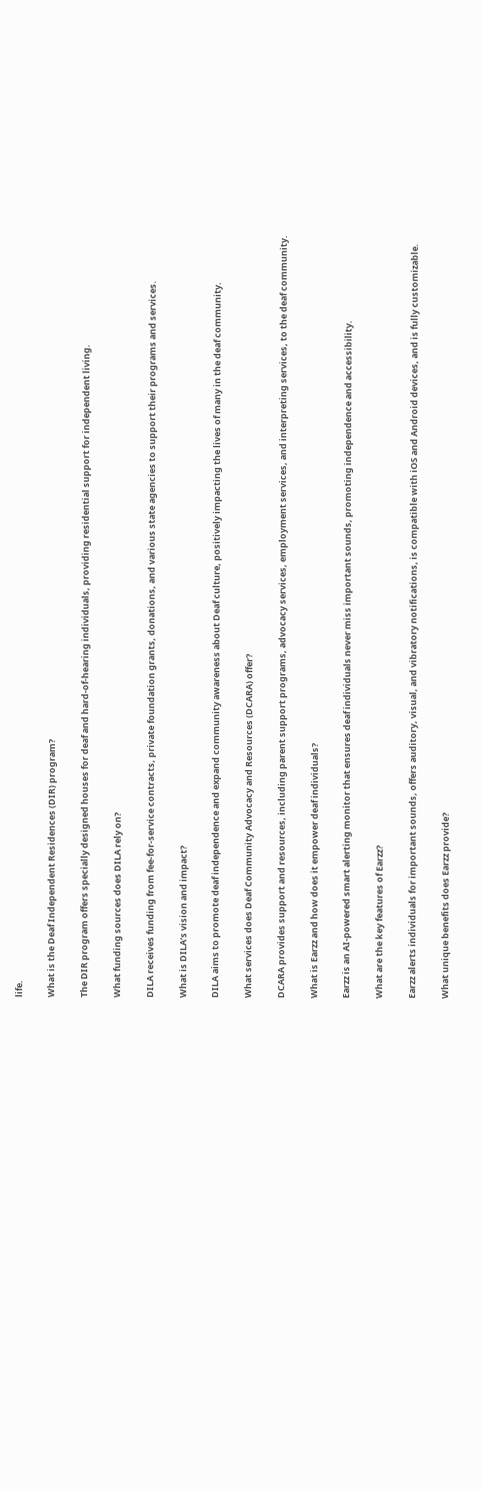life.

What is the Deaf Independent Residences (DIR) program?

The DIR program offers specially designed houses for deaf and hard-of-hearing individuals, providing residential support for independent living.

What funding sources does DILA rely on?

DILA receives funding from fee-for-service contracts, private foundation grants, donations, and various state agencies to support their programs and services.

What is DILA’s vision and impact?

DILA aims to promote deaf independence and expand community awareness about Deaf culture, positively impacting the lives of many in the deaf community.

What services does Deaf Community Advocacy and Resources (DCARA) offer?

DCARA provides support and resources, including parent support programs, advocacy services, employment services, and interpreting services, to the deaf community.

What is Earzz and how does it empower deaf individuals?

Earzz is an AI-powered smart alerting monitor that ensures deaf individuals never miss important sounds, promoting independence and accessibility.

What are the key features of Earzz?

Earzz alerts individuals for important sounds, offers auditory, visual, and vibratory notifications, is compatible with iOS and Android devices, and is fully customizable.

What unique benefits does Earzz provide?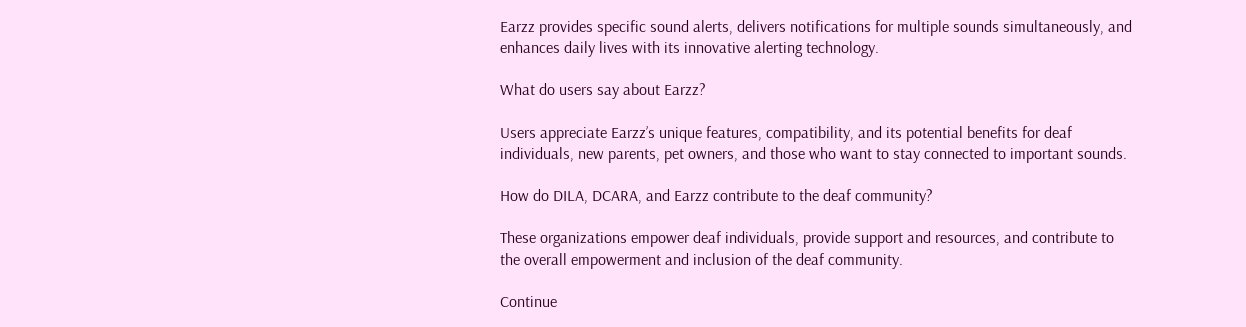Earzz provides specific sound alerts, delivers notifications for multiple sounds simultaneously, and enhances daily lives with its innovative alerting technology.

What do users say about Earzz?

Users appreciate Earzz’s unique features, compatibility, and its potential benefits for deaf individuals, new parents, pet owners, and those who want to stay connected to important sounds.

How do DILA, DCARA, and Earzz contribute to the deaf community?

These organizations empower deaf individuals, provide support and resources, and contribute to the overall empowerment and inclusion of the deaf community.

Continue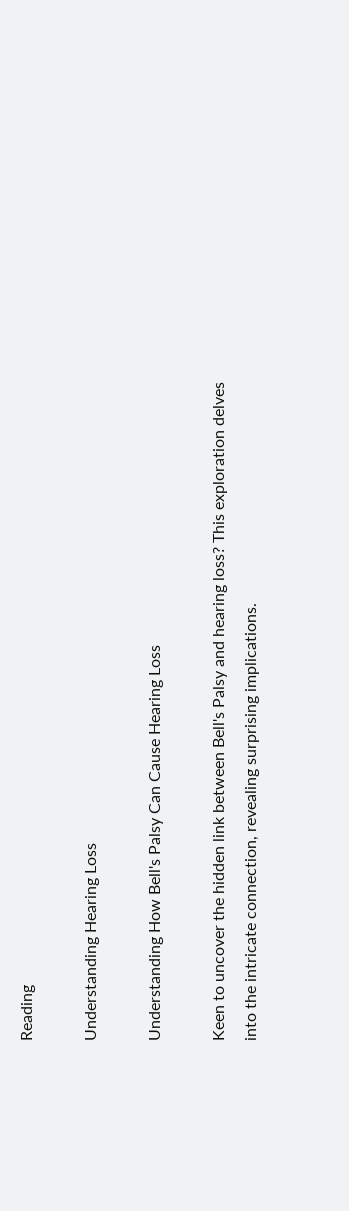Reading

Understanding Hearing Loss

Understanding How Bell's Palsy Can Cause Hearing Loss

Keen to uncover the hidden link between Bell's Palsy and hearing loss? This exploration delves into the intricate connection, revealing surprising implications.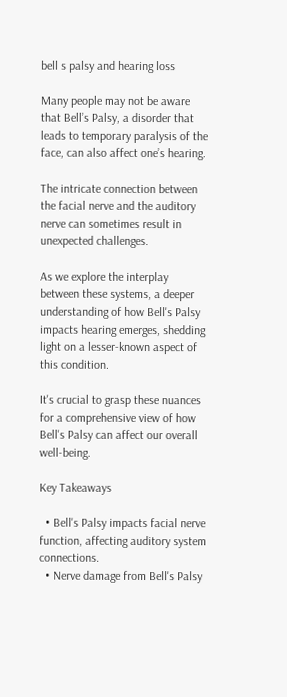bell s palsy and hearing loss

Many people may not be aware that Bell’s Palsy, a disorder that leads to temporary paralysis of the face, can also affect one’s hearing.

The intricate connection between the facial nerve and the auditory nerve can sometimes result in unexpected challenges.

As we explore the interplay between these systems, a deeper understanding of how Bell's Palsy impacts hearing emerges, shedding light on a lesser-known aspect of this condition.

It's crucial to grasp these nuances for a comprehensive view of how Bell's Palsy can affect our overall well-being.

Key Takeaways

  • Bell's Palsy impacts facial nerve function, affecting auditory system connections.
  • Nerve damage from Bell's Palsy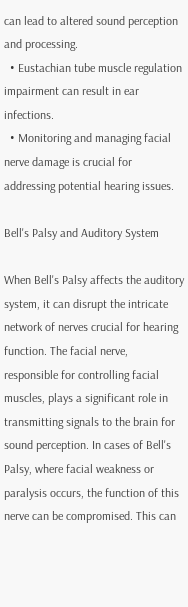can lead to altered sound perception and processing.
  • Eustachian tube muscle regulation impairment can result in ear infections.
  • Monitoring and managing facial nerve damage is crucial for addressing potential hearing issues.

Bell's Palsy and Auditory System

When Bell's Palsy affects the auditory system, it can disrupt the intricate network of nerves crucial for hearing function. The facial nerve, responsible for controlling facial muscles, plays a significant role in transmitting signals to the brain for sound perception. In cases of Bell's Palsy, where facial weakness or paralysis occurs, the function of this nerve can be compromised. This can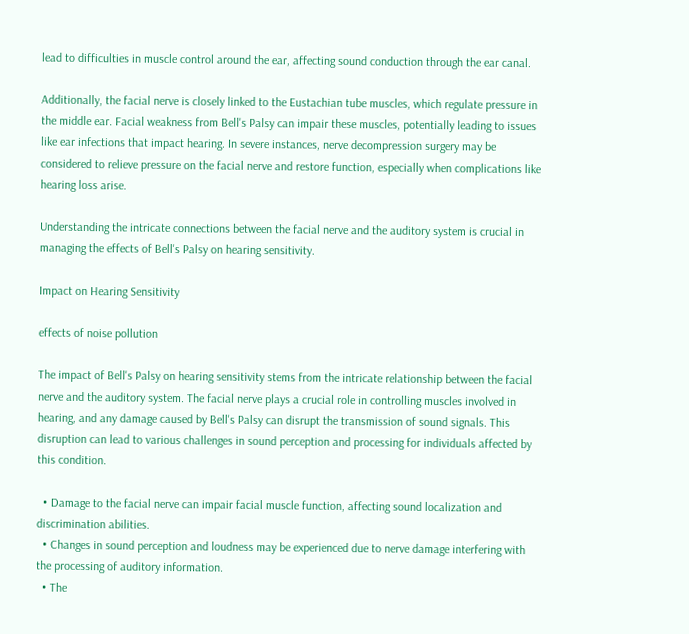lead to difficulties in muscle control around the ear, affecting sound conduction through the ear canal.

Additionally, the facial nerve is closely linked to the Eustachian tube muscles, which regulate pressure in the middle ear. Facial weakness from Bell's Palsy can impair these muscles, potentially leading to issues like ear infections that impact hearing. In severe instances, nerve decompression surgery may be considered to relieve pressure on the facial nerve and restore function, especially when complications like hearing loss arise.

Understanding the intricate connections between the facial nerve and the auditory system is crucial in managing the effects of Bell's Palsy on hearing sensitivity.

Impact on Hearing Sensitivity

effects of noise pollution

The impact of Bell's Palsy on hearing sensitivity stems from the intricate relationship between the facial nerve and the auditory system. The facial nerve plays a crucial role in controlling muscles involved in hearing, and any damage caused by Bell's Palsy can disrupt the transmission of sound signals. This disruption can lead to various challenges in sound perception and processing for individuals affected by this condition.

  • Damage to the facial nerve can impair facial muscle function, affecting sound localization and discrimination abilities.
  • Changes in sound perception and loudness may be experienced due to nerve damage interfering with the processing of auditory information.
  • The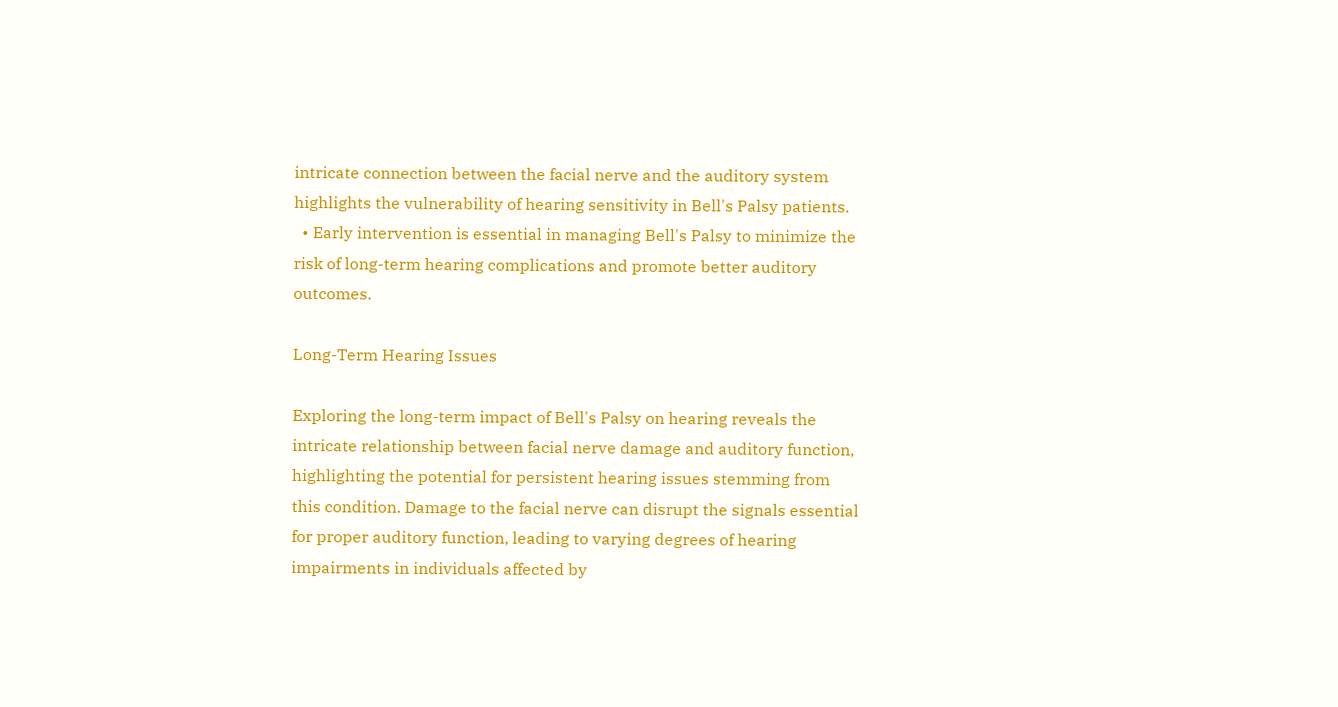intricate connection between the facial nerve and the auditory system highlights the vulnerability of hearing sensitivity in Bell's Palsy patients.
  • Early intervention is essential in managing Bell's Palsy to minimize the risk of long-term hearing complications and promote better auditory outcomes.

Long-Term Hearing Issues

Exploring the long-term impact of Bell's Palsy on hearing reveals the intricate relationship between facial nerve damage and auditory function, highlighting the potential for persistent hearing issues stemming from this condition. Damage to the facial nerve can disrupt the signals essential for proper auditory function, leading to varying degrees of hearing impairments in individuals affected by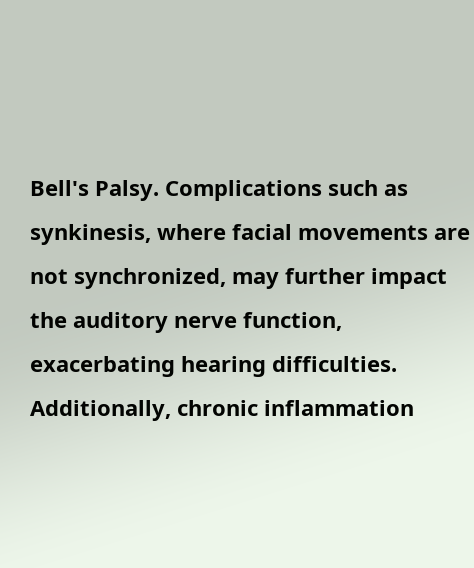Bell's Palsy. Complications such as synkinesis, where facial movements are not synchronized, may further impact the auditory nerve function, exacerbating hearing difficulties. Additionally, chronic inflammation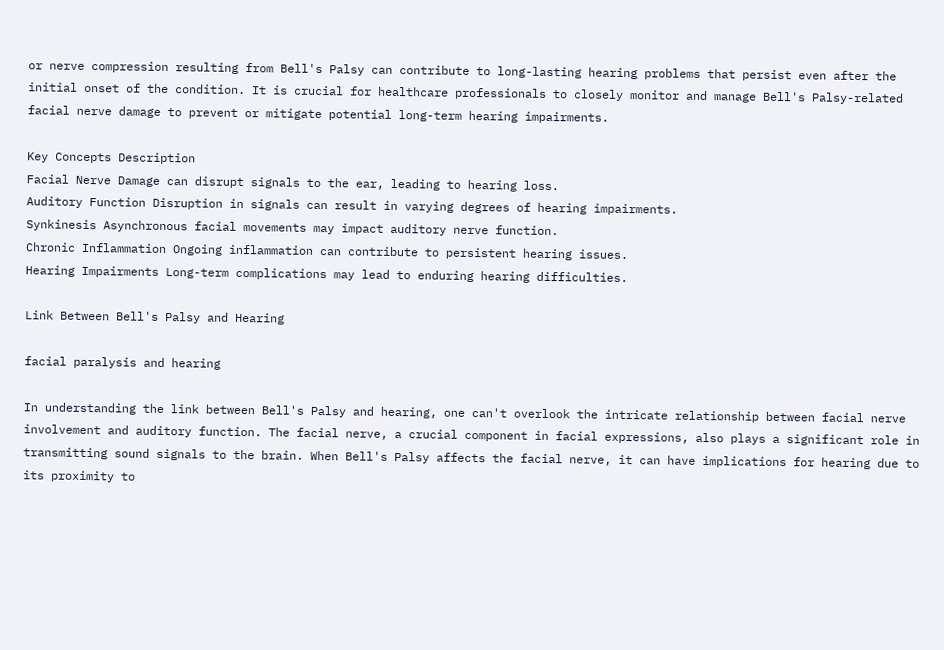or nerve compression resulting from Bell's Palsy can contribute to long-lasting hearing problems that persist even after the initial onset of the condition. It is crucial for healthcare professionals to closely monitor and manage Bell's Palsy-related facial nerve damage to prevent or mitigate potential long-term hearing impairments.

Key Concepts Description
Facial Nerve Damage can disrupt signals to the ear, leading to hearing loss.
Auditory Function Disruption in signals can result in varying degrees of hearing impairments.
Synkinesis Asynchronous facial movements may impact auditory nerve function.
Chronic Inflammation Ongoing inflammation can contribute to persistent hearing issues.
Hearing Impairments Long-term complications may lead to enduring hearing difficulties.

Link Between Bell's Palsy and Hearing

facial paralysis and hearing

In understanding the link between Bell's Palsy and hearing, one can't overlook the intricate relationship between facial nerve involvement and auditory function. The facial nerve, a crucial component in facial expressions, also plays a significant role in transmitting sound signals to the brain. When Bell's Palsy affects the facial nerve, it can have implications for hearing due to its proximity to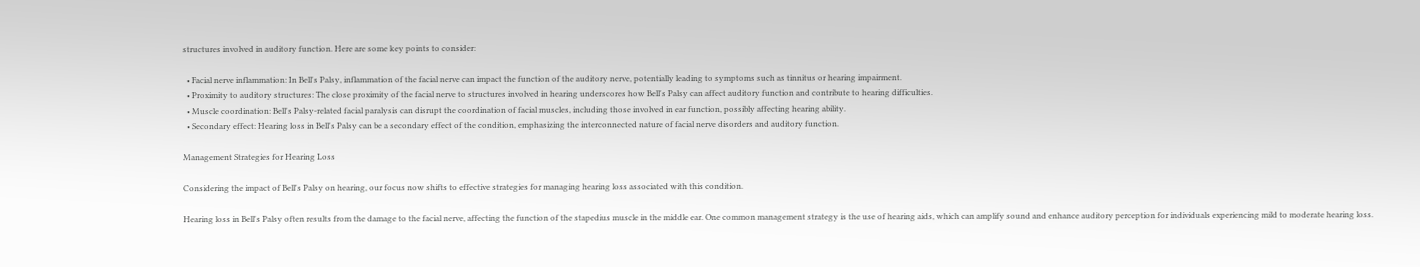structures involved in auditory function. Here are some key points to consider:

  • Facial nerve inflammation: In Bell's Palsy, inflammation of the facial nerve can impact the function of the auditory nerve, potentially leading to symptoms such as tinnitus or hearing impairment.
  • Proximity to auditory structures: The close proximity of the facial nerve to structures involved in hearing underscores how Bell's Palsy can affect auditory function and contribute to hearing difficulties.
  • Muscle coordination: Bell's Palsy-related facial paralysis can disrupt the coordination of facial muscles, including those involved in ear function, possibly affecting hearing ability.
  • Secondary effect: Hearing loss in Bell's Palsy can be a secondary effect of the condition, emphasizing the interconnected nature of facial nerve disorders and auditory function.

Management Strategies for Hearing Loss

Considering the impact of Bell's Palsy on hearing, our focus now shifts to effective strategies for managing hearing loss associated with this condition.

Hearing loss in Bell's Palsy often results from the damage to the facial nerve, affecting the function of the stapedius muscle in the middle ear. One common management strategy is the use of hearing aids, which can amplify sound and enhance auditory perception for individuals experiencing mild to moderate hearing loss.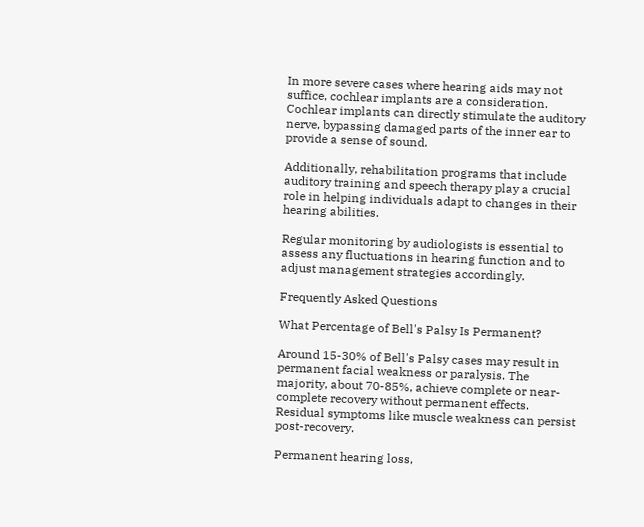In more severe cases where hearing aids may not suffice, cochlear implants are a consideration. Cochlear implants can directly stimulate the auditory nerve, bypassing damaged parts of the inner ear to provide a sense of sound.

Additionally, rehabilitation programs that include auditory training and speech therapy play a crucial role in helping individuals adapt to changes in their hearing abilities.

Regular monitoring by audiologists is essential to assess any fluctuations in hearing function and to adjust management strategies accordingly.

Frequently Asked Questions

What Percentage of Bell's Palsy Is Permanent?

Around 15-30% of Bell's Palsy cases may result in permanent facial weakness or paralysis. The majority, about 70-85%, achieve complete or near-complete recovery without permanent effects. Residual symptoms like muscle weakness can persist post-recovery.

Permanent hearing loss,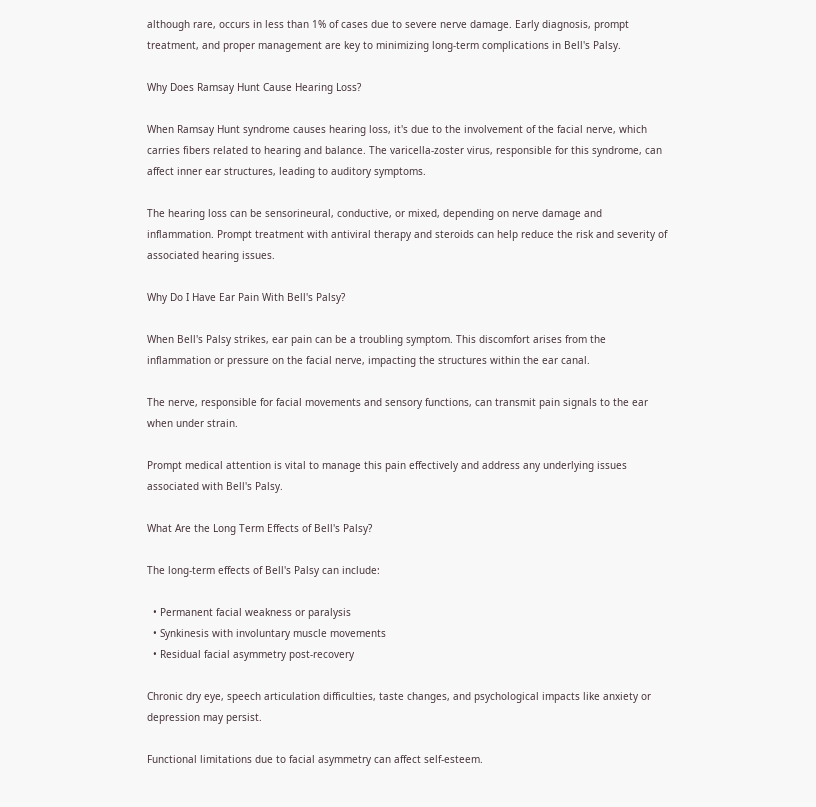although rare, occurs in less than 1% of cases due to severe nerve damage. Early diagnosis, prompt treatment, and proper management are key to minimizing long-term complications in Bell's Palsy.

Why Does Ramsay Hunt Cause Hearing Loss?

When Ramsay Hunt syndrome causes hearing loss, it's due to the involvement of the facial nerve, which carries fibers related to hearing and balance. The varicella-zoster virus, responsible for this syndrome, can affect inner ear structures, leading to auditory symptoms.

The hearing loss can be sensorineural, conductive, or mixed, depending on nerve damage and inflammation. Prompt treatment with antiviral therapy and steroids can help reduce the risk and severity of associated hearing issues.

Why Do I Have Ear Pain With Bell's Palsy?

When Bell's Palsy strikes, ear pain can be a troubling symptom. This discomfort arises from the inflammation or pressure on the facial nerve, impacting the structures within the ear canal.

The nerve, responsible for facial movements and sensory functions, can transmit pain signals to the ear when under strain.

Prompt medical attention is vital to manage this pain effectively and address any underlying issues associated with Bell's Palsy.

What Are the Long Term Effects of Bell's Palsy?

The long-term effects of Bell's Palsy can include:

  • Permanent facial weakness or paralysis
  • Synkinesis with involuntary muscle movements
  • Residual facial asymmetry post-recovery

Chronic dry eye, speech articulation difficulties, taste changes, and psychological impacts like anxiety or depression may persist.

Functional limitations due to facial asymmetry can affect self-esteem.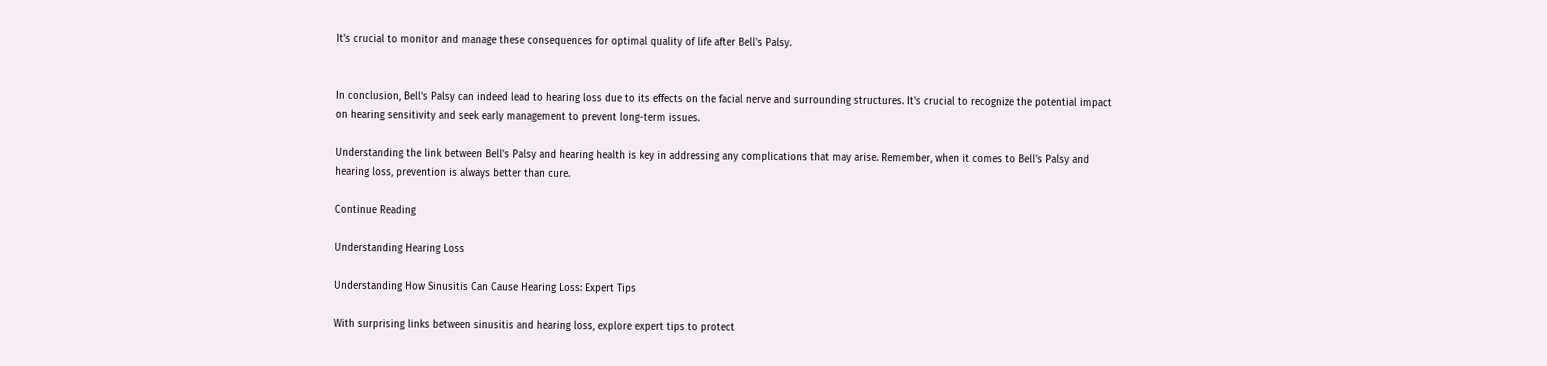It's crucial to monitor and manage these consequences for optimal quality of life after Bell's Palsy.


In conclusion, Bell's Palsy can indeed lead to hearing loss due to its effects on the facial nerve and surrounding structures. It's crucial to recognize the potential impact on hearing sensitivity and seek early management to prevent long-term issues.

Understanding the link between Bell's Palsy and hearing health is key in addressing any complications that may arise. Remember, when it comes to Bell's Palsy and hearing loss, prevention is always better than cure.

Continue Reading

Understanding Hearing Loss

Understanding How Sinusitis Can Cause Hearing Loss: Expert Tips

With surprising links between sinusitis and hearing loss, explore expert tips to protect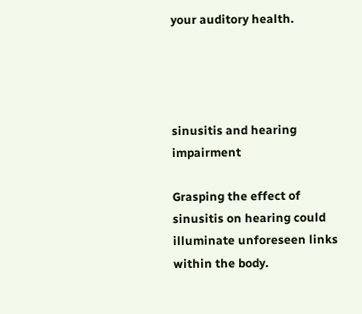your auditory health.




sinusitis and hearing impairment

Grasping the effect of sinusitis on hearing could illuminate unforeseen links within the body.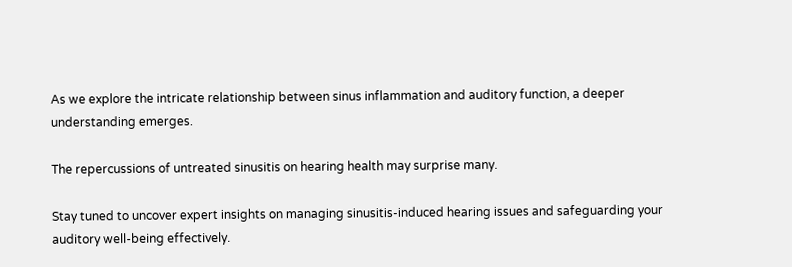As we explore the intricate relationship between sinus inflammation and auditory function, a deeper understanding emerges.

The repercussions of untreated sinusitis on hearing health may surprise many.

Stay tuned to uncover expert insights on managing sinusitis-induced hearing issues and safeguarding your auditory well-being effectively.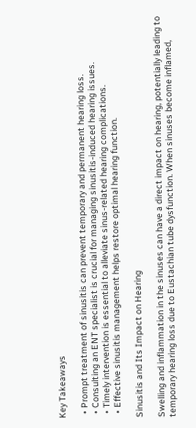Key Takeaways

  • Prompt treatment of sinusitis can prevent temporary and permanent hearing loss.
  • Consulting an ENT specialist is crucial for managing sinusitis-induced hearing issues.
  • Timely intervention is essential to alleviate sinus-related hearing complications.
  • Effective sinusitis management helps restore optimal hearing function.

Sinusitis and Its Impact on Hearing

Swelling and inflammation in the sinuses can have a direct impact on hearing, potentially leading to temporary hearing loss due to Eustachian tube dysfunction. When sinuses become inflamed,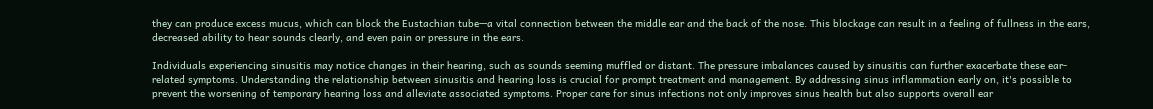they can produce excess mucus, which can block the Eustachian tube—a vital connection between the middle ear and the back of the nose. This blockage can result in a feeling of fullness in the ears, decreased ability to hear sounds clearly, and even pain or pressure in the ears.

Individuals experiencing sinusitis may notice changes in their hearing, such as sounds seeming muffled or distant. The pressure imbalances caused by sinusitis can further exacerbate these ear-related symptoms. Understanding the relationship between sinusitis and hearing loss is crucial for prompt treatment and management. By addressing sinus inflammation early on, it's possible to prevent the worsening of temporary hearing loss and alleviate associated symptoms. Proper care for sinus infections not only improves sinus health but also supports overall ear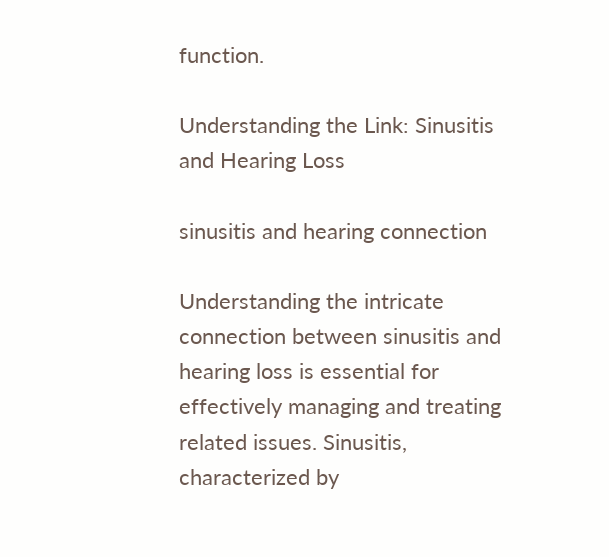function.

Understanding the Link: Sinusitis and Hearing Loss

sinusitis and hearing connection

Understanding the intricate connection between sinusitis and hearing loss is essential for effectively managing and treating related issues. Sinusitis, characterized by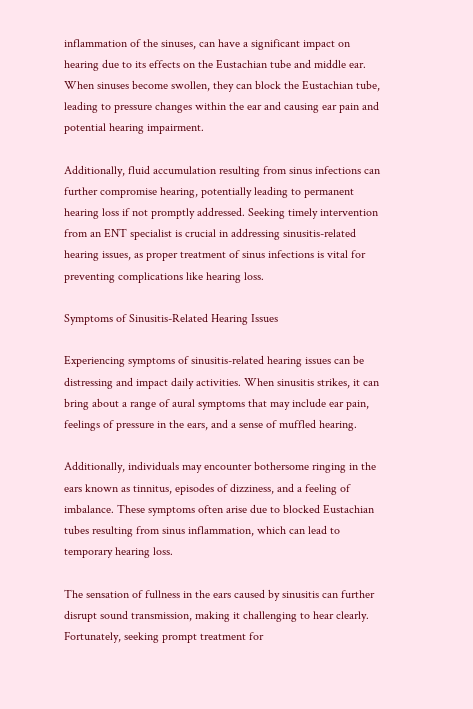inflammation of the sinuses, can have a significant impact on hearing due to its effects on the Eustachian tube and middle ear. When sinuses become swollen, they can block the Eustachian tube, leading to pressure changes within the ear and causing ear pain and potential hearing impairment.

Additionally, fluid accumulation resulting from sinus infections can further compromise hearing, potentially leading to permanent hearing loss if not promptly addressed. Seeking timely intervention from an ENT specialist is crucial in addressing sinusitis-related hearing issues, as proper treatment of sinus infections is vital for preventing complications like hearing loss.

Symptoms of Sinusitis-Related Hearing Issues

Experiencing symptoms of sinusitis-related hearing issues can be distressing and impact daily activities. When sinusitis strikes, it can bring about a range of aural symptoms that may include ear pain, feelings of pressure in the ears, and a sense of muffled hearing.

Additionally, individuals may encounter bothersome ringing in the ears known as tinnitus, episodes of dizziness, and a feeling of imbalance. These symptoms often arise due to blocked Eustachian tubes resulting from sinus inflammation, which can lead to temporary hearing loss.

The sensation of fullness in the ears caused by sinusitis can further disrupt sound transmission, making it challenging to hear clearly. Fortunately, seeking prompt treatment for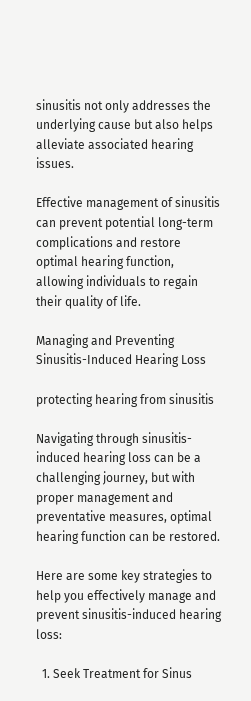sinusitis not only addresses the underlying cause but also helps alleviate associated hearing issues.

Effective management of sinusitis can prevent potential long-term complications and restore optimal hearing function, allowing individuals to regain their quality of life.

Managing and Preventing Sinusitis-Induced Hearing Loss

protecting hearing from sinusitis

Navigating through sinusitis-induced hearing loss can be a challenging journey, but with proper management and preventative measures, optimal hearing function can be restored.

Here are some key strategies to help you effectively manage and prevent sinusitis-induced hearing loss:

  1. Seek Treatment for Sinus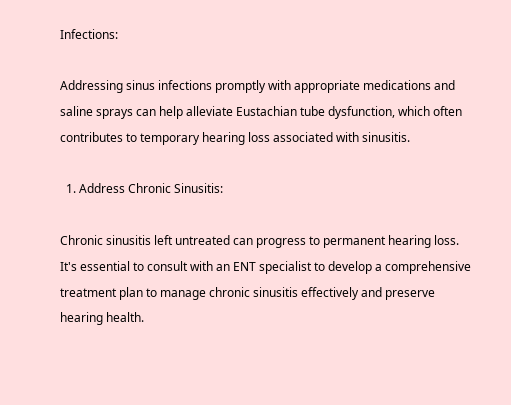Infections:

Addressing sinus infections promptly with appropriate medications and saline sprays can help alleviate Eustachian tube dysfunction, which often contributes to temporary hearing loss associated with sinusitis.

  1. Address Chronic Sinusitis:

Chronic sinusitis left untreated can progress to permanent hearing loss. It's essential to consult with an ENT specialist to develop a comprehensive treatment plan to manage chronic sinusitis effectively and preserve hearing health.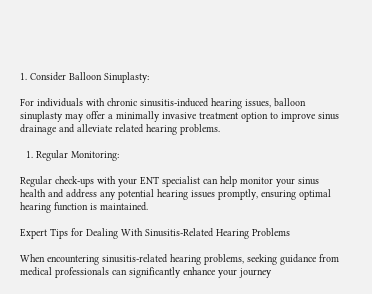1. Consider Balloon Sinuplasty:

For individuals with chronic sinusitis-induced hearing issues, balloon sinuplasty may offer a minimally invasive treatment option to improve sinus drainage and alleviate related hearing problems.

  1. Regular Monitoring:

Regular check-ups with your ENT specialist can help monitor your sinus health and address any potential hearing issues promptly, ensuring optimal hearing function is maintained.

Expert Tips for Dealing With Sinusitis-Related Hearing Problems

When encountering sinusitis-related hearing problems, seeking guidance from medical professionals can significantly enhance your journey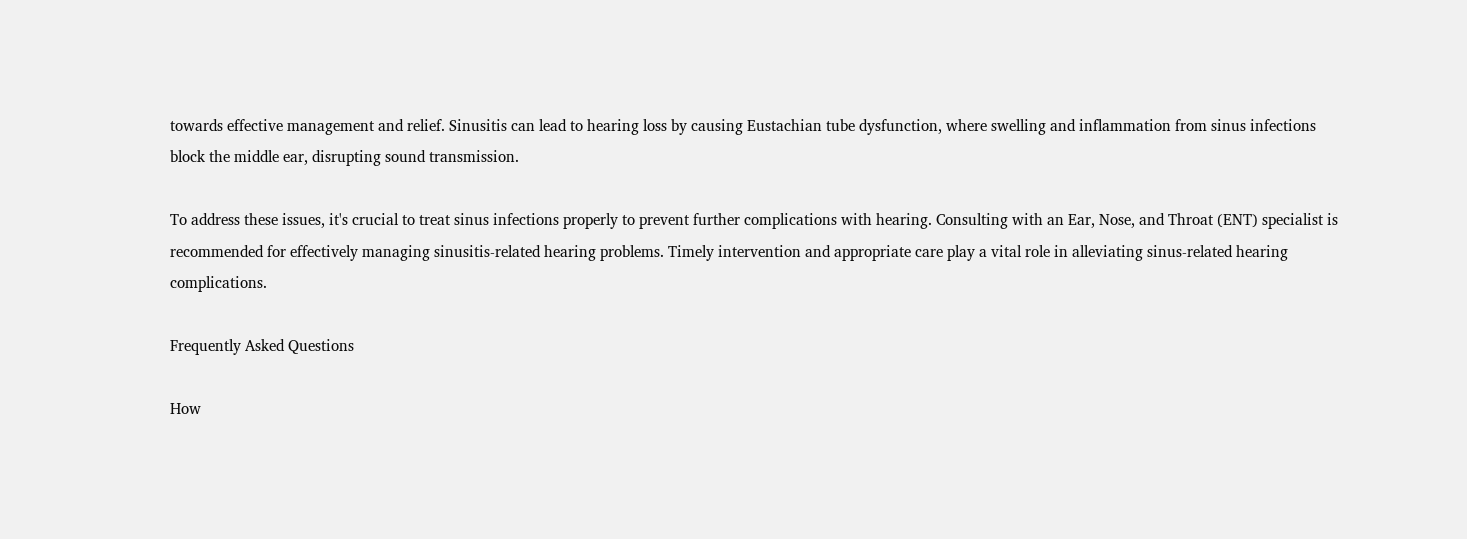towards effective management and relief. Sinusitis can lead to hearing loss by causing Eustachian tube dysfunction, where swelling and inflammation from sinus infections block the middle ear, disrupting sound transmission.

To address these issues, it's crucial to treat sinus infections properly to prevent further complications with hearing. Consulting with an Ear, Nose, and Throat (ENT) specialist is recommended for effectively managing sinusitis-related hearing problems. Timely intervention and appropriate care play a vital role in alleviating sinus-related hearing complications.

Frequently Asked Questions

How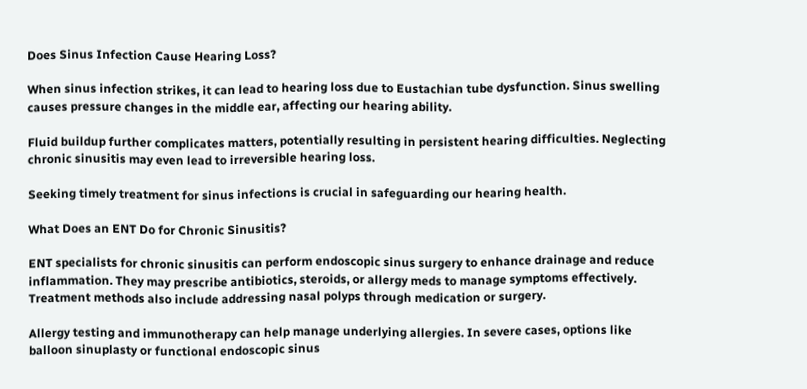Does Sinus Infection Cause Hearing Loss?

When sinus infection strikes, it can lead to hearing loss due to Eustachian tube dysfunction. Sinus swelling causes pressure changes in the middle ear, affecting our hearing ability.

Fluid buildup further complicates matters, potentially resulting in persistent hearing difficulties. Neglecting chronic sinusitis may even lead to irreversible hearing loss.

Seeking timely treatment for sinus infections is crucial in safeguarding our hearing health.

What Does an ENT Do for Chronic Sinusitis?

ENT specialists for chronic sinusitis can perform endoscopic sinus surgery to enhance drainage and reduce inflammation. They may prescribe antibiotics, steroids, or allergy meds to manage symptoms effectively. Treatment methods also include addressing nasal polyps through medication or surgery.

Allergy testing and immunotherapy can help manage underlying allergies. In severe cases, options like balloon sinuplasty or functional endoscopic sinus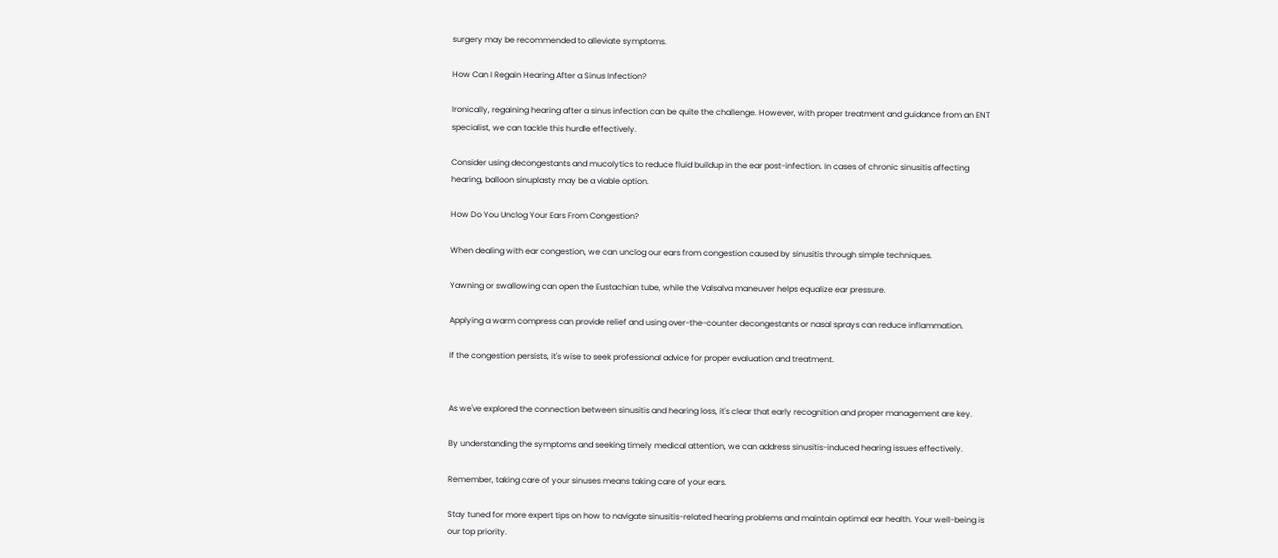surgery may be recommended to alleviate symptoms.

How Can I Regain Hearing After a Sinus Infection?

Ironically, regaining hearing after a sinus infection can be quite the challenge. However, with proper treatment and guidance from an ENT specialist, we can tackle this hurdle effectively.

Consider using decongestants and mucolytics to reduce fluid buildup in the ear post-infection. In cases of chronic sinusitis affecting hearing, balloon sinuplasty may be a viable option.

How Do You Unclog Your Ears From Congestion?

When dealing with ear congestion, we can unclog our ears from congestion caused by sinusitis through simple techniques.

Yawning or swallowing can open the Eustachian tube, while the Valsalva maneuver helps equalize ear pressure.

Applying a warm compress can provide relief and using over-the-counter decongestants or nasal sprays can reduce inflammation.

If the congestion persists, it's wise to seek professional advice for proper evaluation and treatment.


As we've explored the connection between sinusitis and hearing loss, it's clear that early recognition and proper management are key.

By understanding the symptoms and seeking timely medical attention, we can address sinusitis-induced hearing issues effectively.

Remember, taking care of your sinuses means taking care of your ears.

Stay tuned for more expert tips on how to navigate sinusitis-related hearing problems and maintain optimal ear health. Your well-being is our top priority.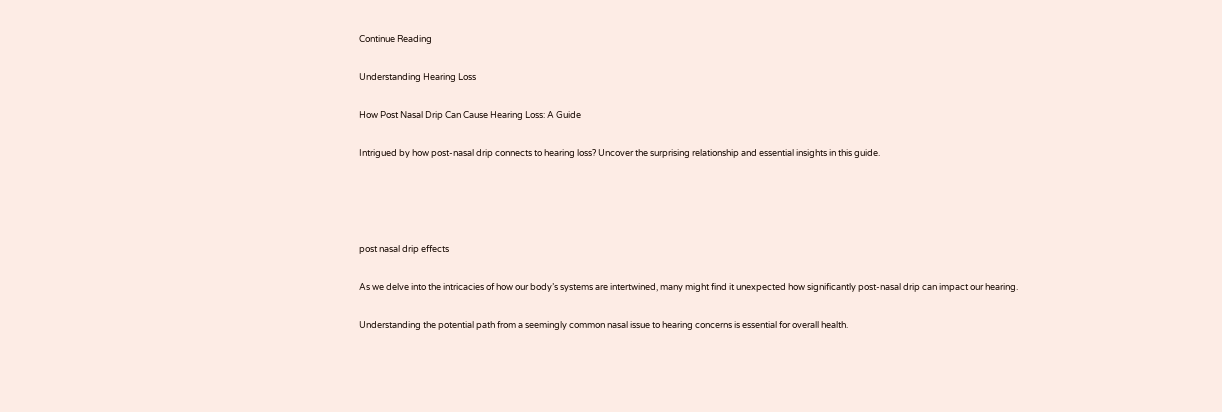Continue Reading

Understanding Hearing Loss

How Post Nasal Drip Can Cause Hearing Loss: A Guide

Intrigued by how post-nasal drip connects to hearing loss? Uncover the surprising relationship and essential insights in this guide.




post nasal drip effects

As we delve into the intricacies of how our body’s systems are intertwined, many might find it unexpected how significantly post-nasal drip can impact our hearing.

Understanding the potential path from a seemingly common nasal issue to hearing concerns is essential for overall health.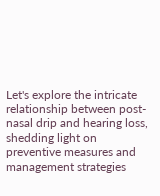Let's explore the intricate relationship between post-nasal drip and hearing loss, shedding light on preventive measures and management strategies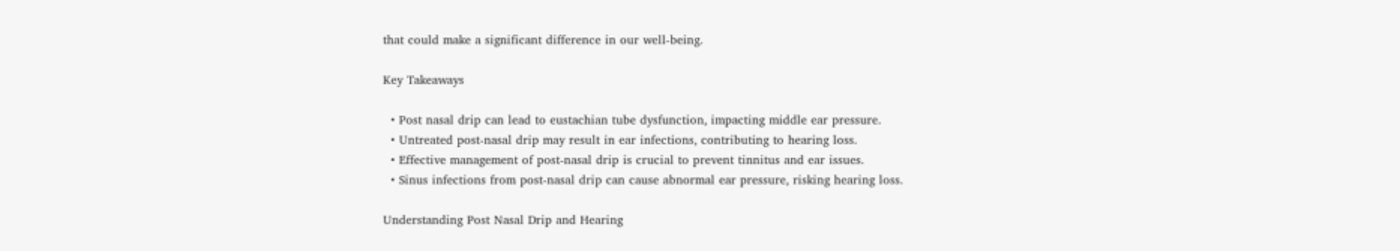that could make a significant difference in our well-being.

Key Takeaways

  • Post nasal drip can lead to eustachian tube dysfunction, impacting middle ear pressure.
  • Untreated post-nasal drip may result in ear infections, contributing to hearing loss.
  • Effective management of post-nasal drip is crucial to prevent tinnitus and ear issues.
  • Sinus infections from post-nasal drip can cause abnormal ear pressure, risking hearing loss.

Understanding Post Nasal Drip and Hearing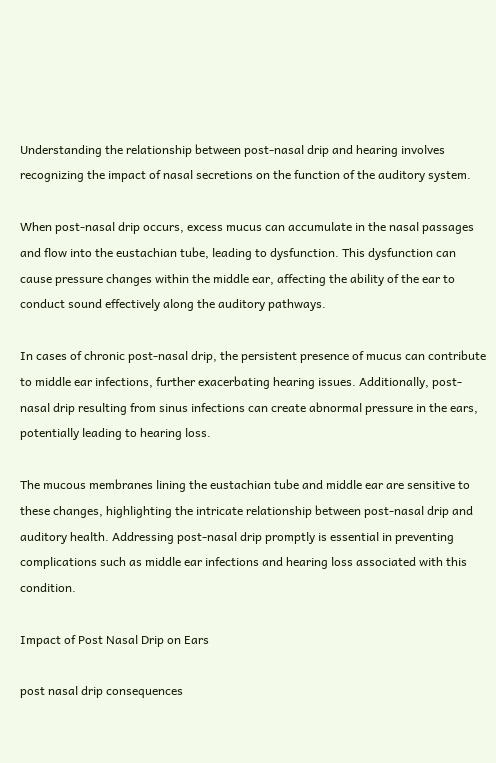Understanding the relationship between post-nasal drip and hearing involves recognizing the impact of nasal secretions on the function of the auditory system.

When post-nasal drip occurs, excess mucus can accumulate in the nasal passages and flow into the eustachian tube, leading to dysfunction. This dysfunction can cause pressure changes within the middle ear, affecting the ability of the ear to conduct sound effectively along the auditory pathways.

In cases of chronic post-nasal drip, the persistent presence of mucus can contribute to middle ear infections, further exacerbating hearing issues. Additionally, post-nasal drip resulting from sinus infections can create abnormal pressure in the ears, potentially leading to hearing loss.

The mucous membranes lining the eustachian tube and middle ear are sensitive to these changes, highlighting the intricate relationship between post-nasal drip and auditory health. Addressing post-nasal drip promptly is essential in preventing complications such as middle ear infections and hearing loss associated with this condition.

Impact of Post Nasal Drip on Ears

post nasal drip consequences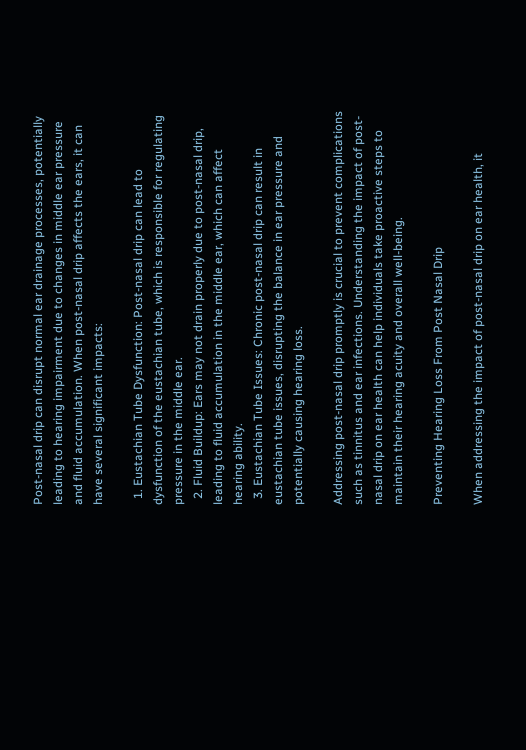Post-nasal drip can disrupt normal ear drainage processes, potentially leading to hearing impairment due to changes in middle ear pressure and fluid accumulation. When post-nasal drip affects the ears, it can have several significant impacts:

  1. Eustachian Tube Dysfunction: Post-nasal drip can lead to dysfunction of the eustachian tube, which is responsible for regulating pressure in the middle ear.
  2. Fluid Buildup: Ears may not drain properly due to post-nasal drip, leading to fluid accumulation in the middle ear, which can affect hearing ability.
  3. Eustachian Tube Issues: Chronic post-nasal drip can result in eustachian tube issues, disrupting the balance in ear pressure and potentially causing hearing loss.

Addressing post-nasal drip promptly is crucial to prevent complications such as tinnitus and ear infections. Understanding the impact of post-nasal drip on ear health can help individuals take proactive steps to maintain their hearing acuity and overall well-being.

Preventing Hearing Loss From Post Nasal Drip

When addressing the impact of post-nasal drip on ear health, it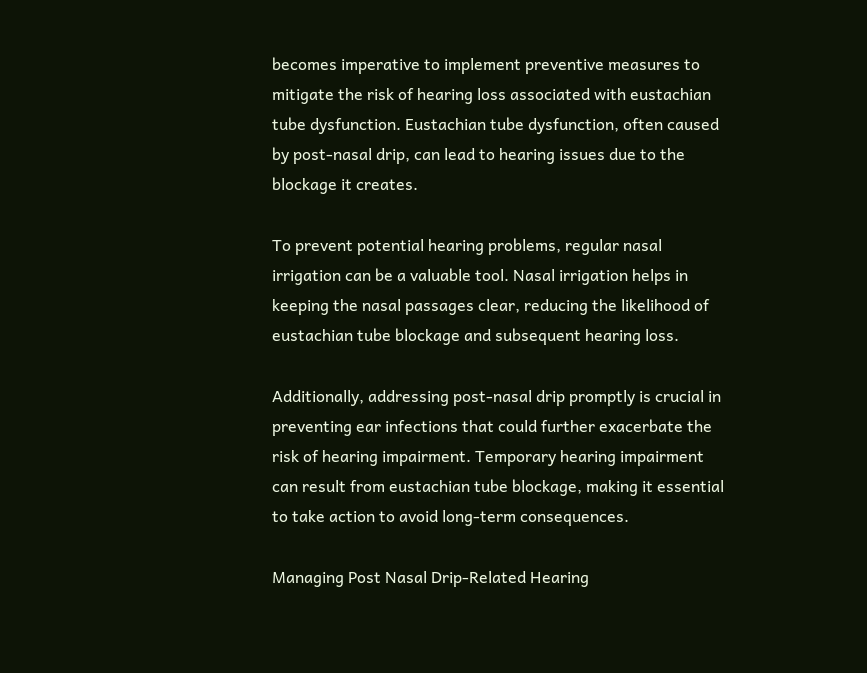becomes imperative to implement preventive measures to mitigate the risk of hearing loss associated with eustachian tube dysfunction. Eustachian tube dysfunction, often caused by post-nasal drip, can lead to hearing issues due to the blockage it creates.

To prevent potential hearing problems, regular nasal irrigation can be a valuable tool. Nasal irrigation helps in keeping the nasal passages clear, reducing the likelihood of eustachian tube blockage and subsequent hearing loss.

Additionally, addressing post-nasal drip promptly is crucial in preventing ear infections that could further exacerbate the risk of hearing impairment. Temporary hearing impairment can result from eustachian tube blockage, making it essential to take action to avoid long-term consequences.

Managing Post Nasal Drip-Related Hearing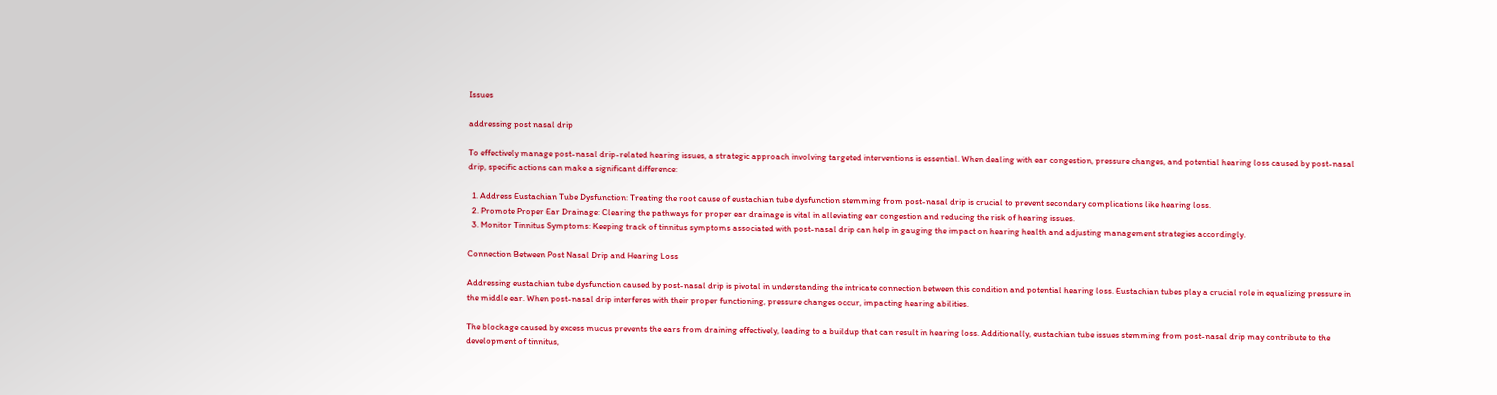Issues

addressing post nasal drip

To effectively manage post-nasal drip-related hearing issues, a strategic approach involving targeted interventions is essential. When dealing with ear congestion, pressure changes, and potential hearing loss caused by post-nasal drip, specific actions can make a significant difference:

  1. Address Eustachian Tube Dysfunction: Treating the root cause of eustachian tube dysfunction stemming from post-nasal drip is crucial to prevent secondary complications like hearing loss.
  2. Promote Proper Ear Drainage: Clearing the pathways for proper ear drainage is vital in alleviating ear congestion and reducing the risk of hearing issues.
  3. Monitor Tinnitus Symptoms: Keeping track of tinnitus symptoms associated with post-nasal drip can help in gauging the impact on hearing health and adjusting management strategies accordingly.

Connection Between Post Nasal Drip and Hearing Loss

Addressing eustachian tube dysfunction caused by post-nasal drip is pivotal in understanding the intricate connection between this condition and potential hearing loss. Eustachian tubes play a crucial role in equalizing pressure in the middle ear. When post-nasal drip interferes with their proper functioning, pressure changes occur, impacting hearing abilities.

The blockage caused by excess mucus prevents the ears from draining effectively, leading to a buildup that can result in hearing loss. Additionally, eustachian tube issues stemming from post-nasal drip may contribute to the development of tinnitus,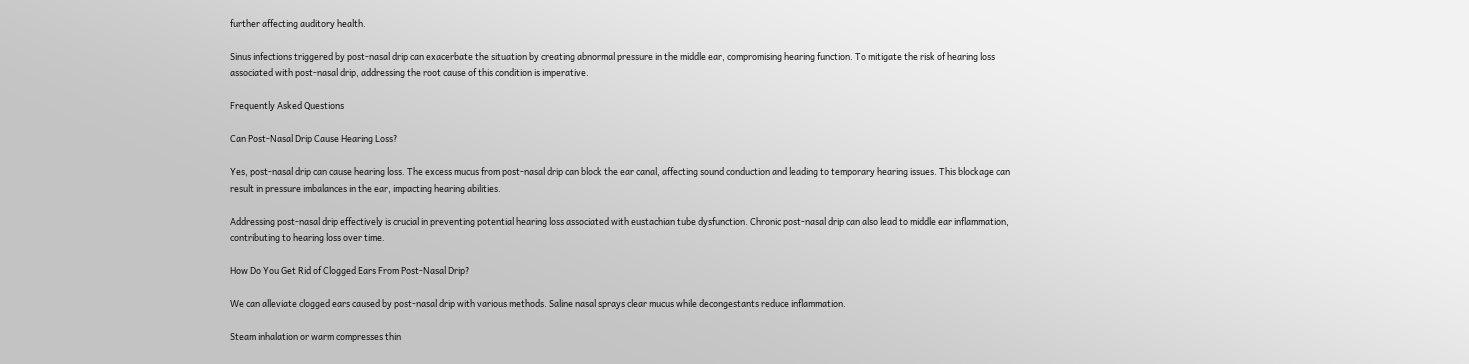further affecting auditory health.

Sinus infections triggered by post-nasal drip can exacerbate the situation by creating abnormal pressure in the middle ear, compromising hearing function. To mitigate the risk of hearing loss associated with post-nasal drip, addressing the root cause of this condition is imperative.

Frequently Asked Questions

Can Post-Nasal Drip Cause Hearing Loss?

Yes, post-nasal drip can cause hearing loss. The excess mucus from post-nasal drip can block the ear canal, affecting sound conduction and leading to temporary hearing issues. This blockage can result in pressure imbalances in the ear, impacting hearing abilities.

Addressing post-nasal drip effectively is crucial in preventing potential hearing loss associated with eustachian tube dysfunction. Chronic post-nasal drip can also lead to middle ear inflammation, contributing to hearing loss over time.

How Do You Get Rid of Clogged Ears From Post-Nasal Drip?

We can alleviate clogged ears caused by post-nasal drip with various methods. Saline nasal sprays clear mucus while decongestants reduce inflammation.

Steam inhalation or warm compresses thin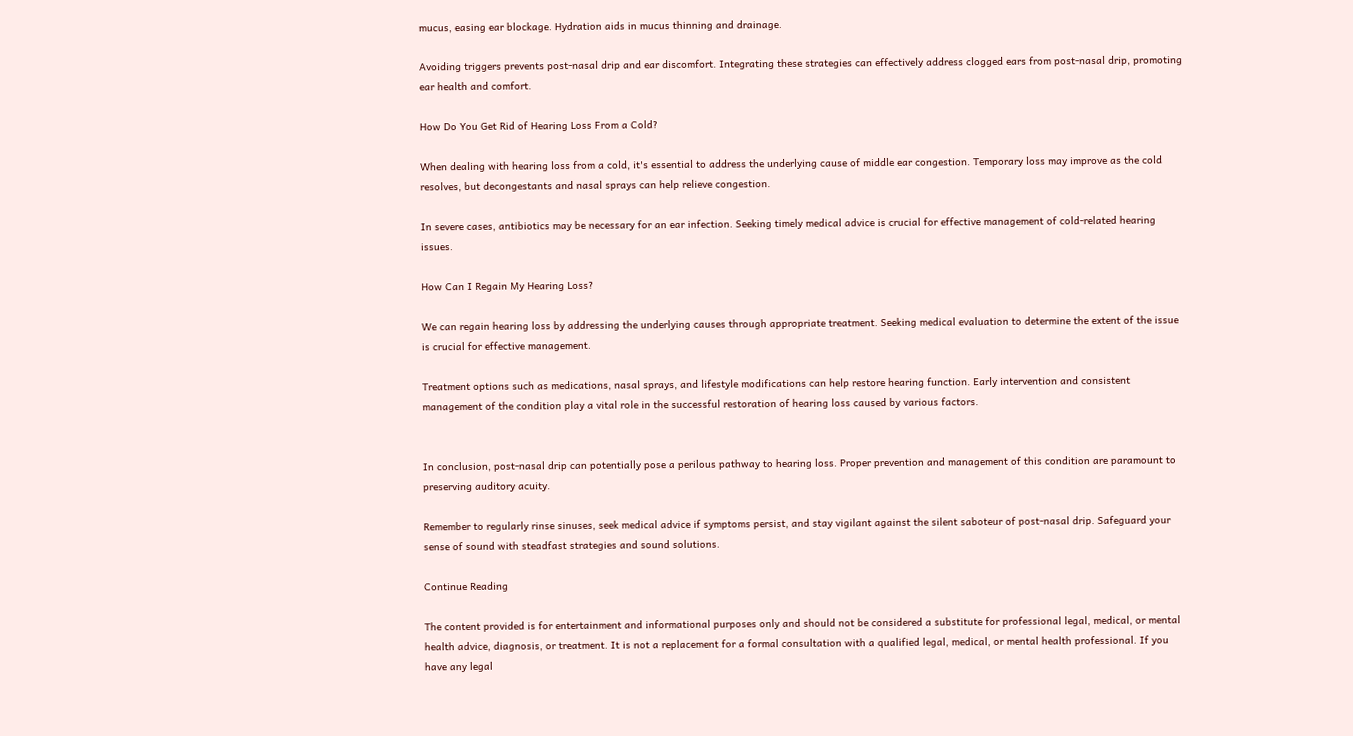mucus, easing ear blockage. Hydration aids in mucus thinning and drainage.

Avoiding triggers prevents post-nasal drip and ear discomfort. Integrating these strategies can effectively address clogged ears from post-nasal drip, promoting ear health and comfort.

How Do You Get Rid of Hearing Loss From a Cold?

When dealing with hearing loss from a cold, it's essential to address the underlying cause of middle ear congestion. Temporary loss may improve as the cold resolves, but decongestants and nasal sprays can help relieve congestion.

In severe cases, antibiotics may be necessary for an ear infection. Seeking timely medical advice is crucial for effective management of cold-related hearing issues.

How Can I Regain My Hearing Loss?

We can regain hearing loss by addressing the underlying causes through appropriate treatment. Seeking medical evaluation to determine the extent of the issue is crucial for effective management.

Treatment options such as medications, nasal sprays, and lifestyle modifications can help restore hearing function. Early intervention and consistent management of the condition play a vital role in the successful restoration of hearing loss caused by various factors.


In conclusion, post-nasal drip can potentially pose a perilous pathway to hearing loss. Proper prevention and management of this condition are paramount to preserving auditory acuity.

Remember to regularly rinse sinuses, seek medical advice if symptoms persist, and stay vigilant against the silent saboteur of post-nasal drip. Safeguard your sense of sound with steadfast strategies and sound solutions.

Continue Reading

The content provided is for entertainment and informational purposes only and should not be considered a substitute for professional legal, medical, or mental health advice, diagnosis, or treatment. It is not a replacement for a formal consultation with a qualified legal, medical, or mental health professional. If you have any legal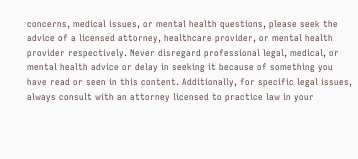concerns, medical issues, or mental health questions, please seek the advice of a licensed attorney, healthcare provider, or mental health provider respectively. Never disregard professional legal, medical, or mental health advice or delay in seeking it because of something you have read or seen in this content. Additionally, for specific legal issues, always consult with an attorney licensed to practice law in your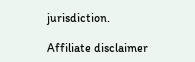jurisdiction.

Affiliate disclaimer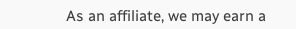As an affiliate, we may earn a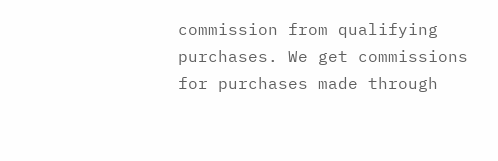commission from qualifying purchases. We get commissions for purchases made through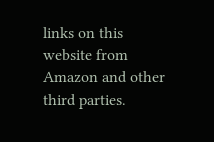links on this website from Amazon and other third parties.